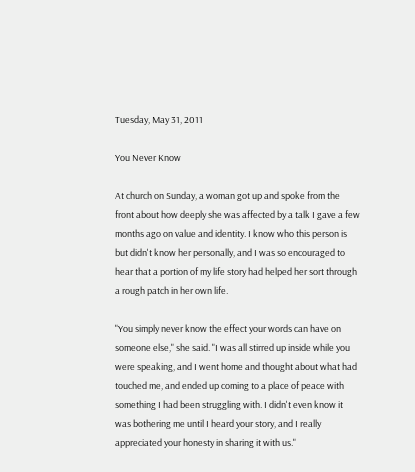Tuesday, May 31, 2011

You Never Know

At church on Sunday, a woman got up and spoke from the front about how deeply she was affected by a talk I gave a few months ago on value and identity. I know who this person is but didn't know her personally, and I was so encouraged to hear that a portion of my life story had helped her sort through a rough patch in her own life.

"You simply never know the effect your words can have on someone else," she said. "I was all stirred up inside while you were speaking, and I went home and thought about what had touched me, and ended up coming to a place of peace with something I had been struggling with. I didn't even know it was bothering me until I heard your story, and I really appreciated your honesty in sharing it with us."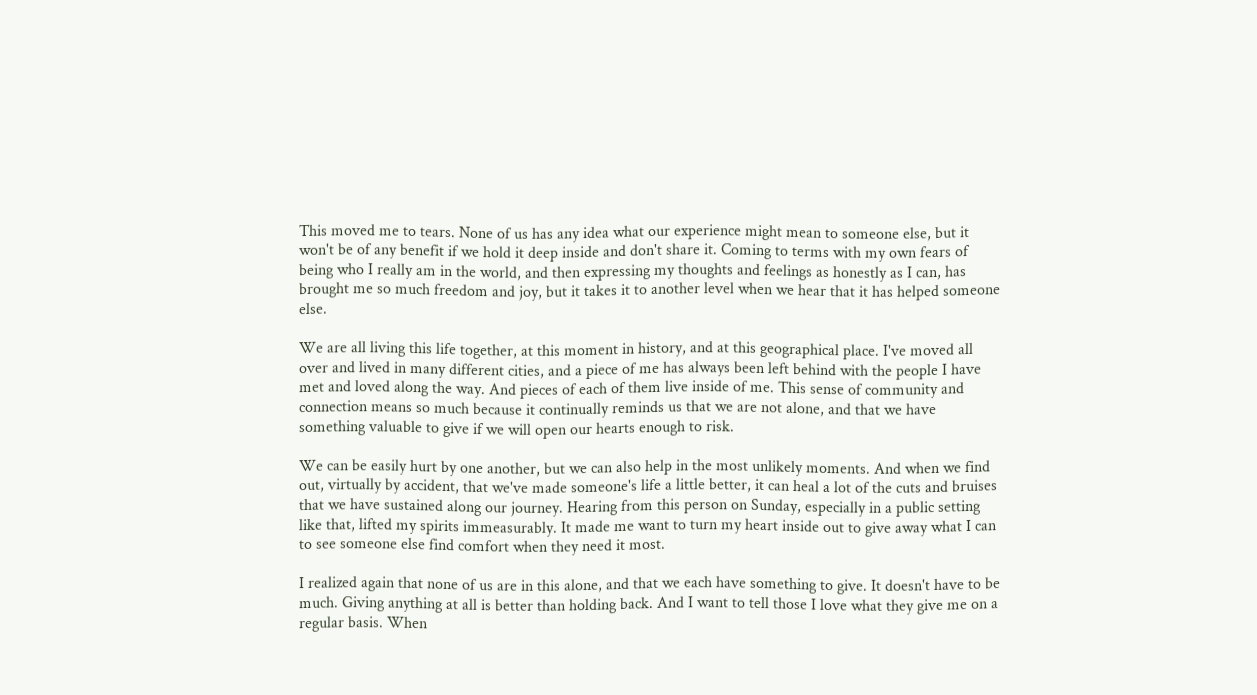This moved me to tears. None of us has any idea what our experience might mean to someone else, but it won't be of any benefit if we hold it deep inside and don't share it. Coming to terms with my own fears of being who I really am in the world, and then expressing my thoughts and feelings as honestly as I can, has brought me so much freedom and joy, but it takes it to another level when we hear that it has helped someone else.

We are all living this life together, at this moment in history, and at this geographical place. I've moved all over and lived in many different cities, and a piece of me has always been left behind with the people I have met and loved along the way. And pieces of each of them live inside of me. This sense of community and connection means so much because it continually reminds us that we are not alone, and that we have something valuable to give if we will open our hearts enough to risk.

We can be easily hurt by one another, but we can also help in the most unlikely moments. And when we find out, virtually by accident, that we've made someone's life a little better, it can heal a lot of the cuts and bruises that we have sustained along our journey. Hearing from this person on Sunday, especially in a public setting like that, lifted my spirits immeasurably. It made me want to turn my heart inside out to give away what I can to see someone else find comfort when they need it most.

I realized again that none of us are in this alone, and that we each have something to give. It doesn't have to be much. Giving anything at all is better than holding back. And I want to tell those I love what they give me on a regular basis. When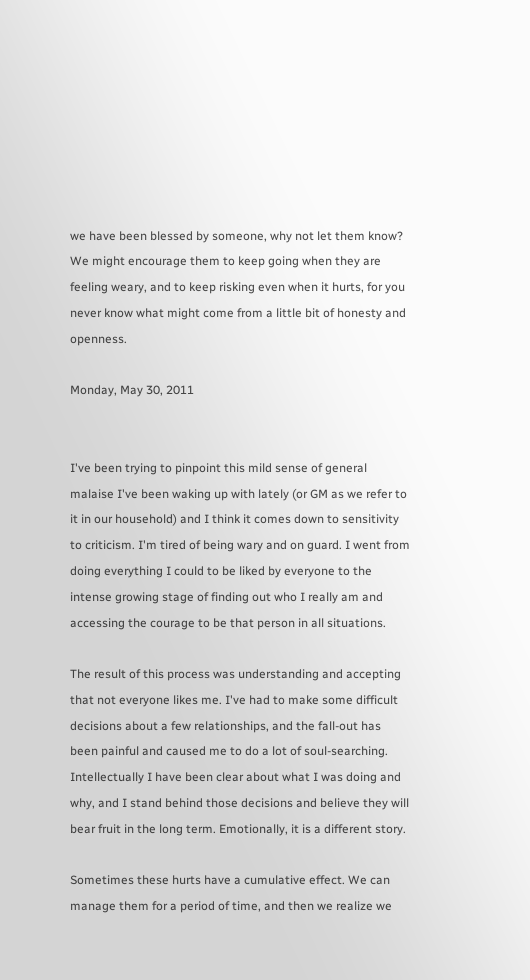we have been blessed by someone, why not let them know? We might encourage them to keep going when they are feeling weary, and to keep risking even when it hurts, for you never know what might come from a little bit of honesty and openness.

Monday, May 30, 2011


I've been trying to pinpoint this mild sense of general malaise I've been waking up with lately (or GM as we refer to it in our household) and I think it comes down to sensitivity to criticism. I'm tired of being wary and on guard. I went from doing everything I could to be liked by everyone to the intense growing stage of finding out who I really am and accessing the courage to be that person in all situations.

The result of this process was understanding and accepting that not everyone likes me. I've had to make some difficult decisions about a few relationships, and the fall-out has been painful and caused me to do a lot of soul-searching. Intellectually I have been clear about what I was doing and why, and I stand behind those decisions and believe they will bear fruit in the long term. Emotionally, it is a different story.

Sometimes these hurts have a cumulative effect. We can manage them for a period of time, and then we realize we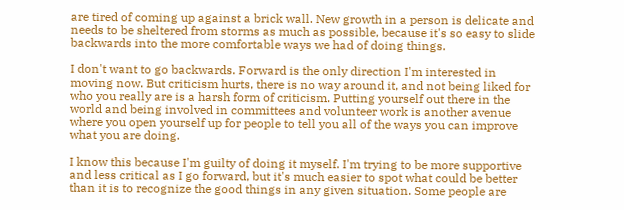are tired of coming up against a brick wall. New growth in a person is delicate and needs to be sheltered from storms as much as possible, because it's so easy to slide backwards into the more comfortable ways we had of doing things.

I don't want to go backwards. Forward is the only direction I'm interested in moving now. But criticism hurts, there is no way around it, and not being liked for who you really are is a harsh form of criticism. Putting yourself out there in the world and being involved in committees and volunteer work is another avenue where you open yourself up for people to tell you all of the ways you can improve what you are doing.

I know this because I'm guilty of doing it myself. I'm trying to be more supportive and less critical as I go forward, but it's much easier to spot what could be better than it is to recognize the good things in any given situation. Some people are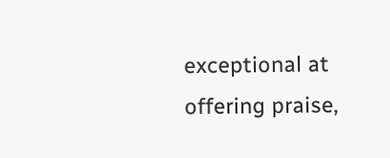exceptional at offering praise,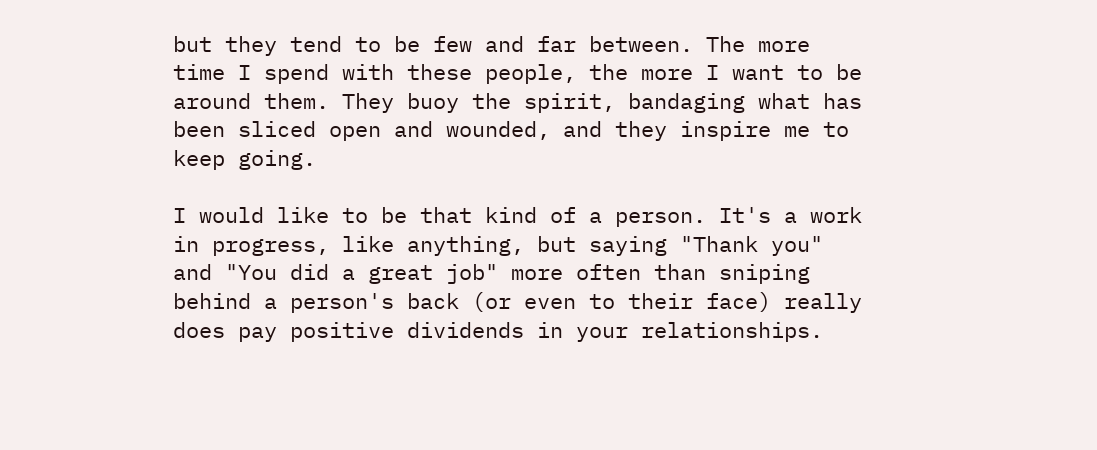but they tend to be few and far between. The more time I spend with these people, the more I want to be around them. They buoy the spirit, bandaging what has been sliced open and wounded, and they inspire me to keep going.

I would like to be that kind of a person. It's a work in progress, like anything, but saying "Thank you" and "You did a great job" more often than sniping behind a person's back (or even to their face) really does pay positive dividends in your relationships.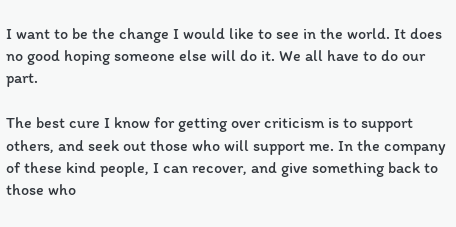I want to be the change I would like to see in the world. It does no good hoping someone else will do it. We all have to do our part.

The best cure I know for getting over criticism is to support others, and seek out those who will support me. In the company of these kind people, I can recover, and give something back to those who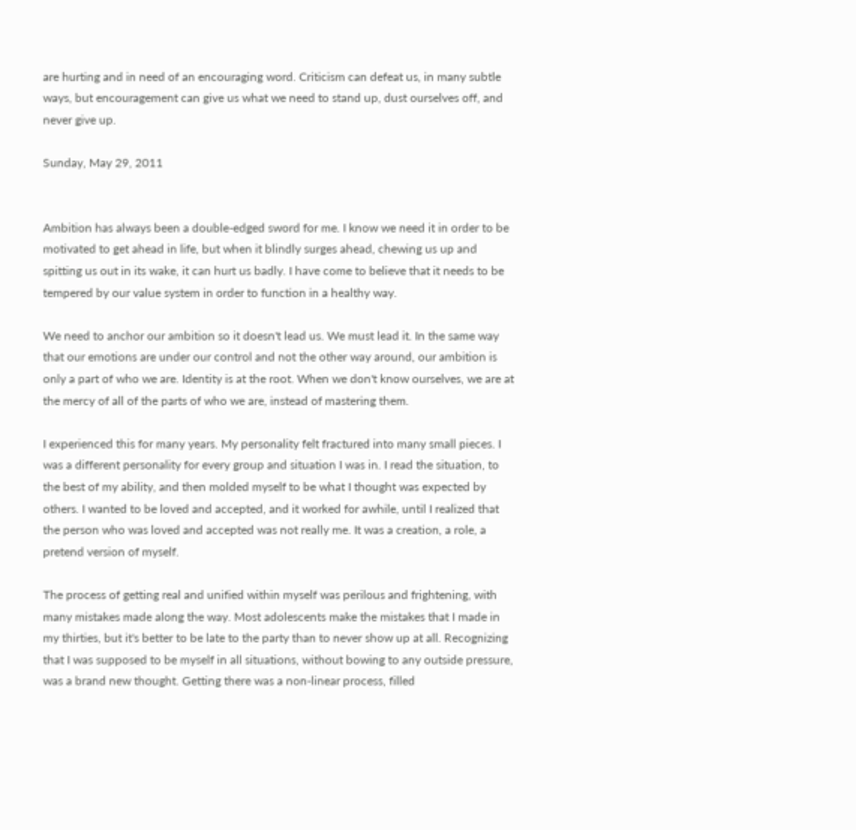are hurting and in need of an encouraging word. Criticism can defeat us, in many subtle ways, but encouragement can give us what we need to stand up, dust ourselves off, and never give up.

Sunday, May 29, 2011


Ambition has always been a double-edged sword for me. I know we need it in order to be motivated to get ahead in life, but when it blindly surges ahead, chewing us up and spitting us out in its wake, it can hurt us badly. I have come to believe that it needs to be tempered by our value system in order to function in a healthy way.

We need to anchor our ambition so it doesn't lead us. We must lead it. In the same way that our emotions are under our control and not the other way around, our ambition is only a part of who we are. Identity is at the root. When we don't know ourselves, we are at the mercy of all of the parts of who we are, instead of mastering them.

I experienced this for many years. My personality felt fractured into many small pieces. I was a different personality for every group and situation I was in. I read the situation, to the best of my ability, and then molded myself to be what I thought was expected by others. I wanted to be loved and accepted, and it worked for awhile, until I realized that the person who was loved and accepted was not really me. It was a creation, a role, a pretend version of myself.

The process of getting real and unified within myself was perilous and frightening, with many mistakes made along the way. Most adolescents make the mistakes that I made in my thirties, but it's better to be late to the party than to never show up at all. Recognizing that I was supposed to be myself in all situations, without bowing to any outside pressure, was a brand new thought. Getting there was a non-linear process, filled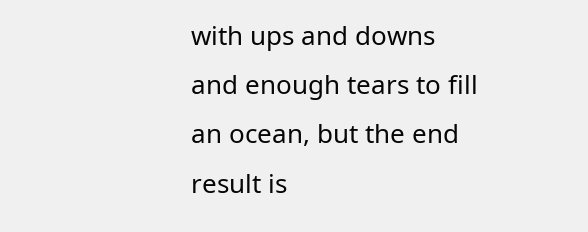with ups and downs and enough tears to fill an ocean, but the end result is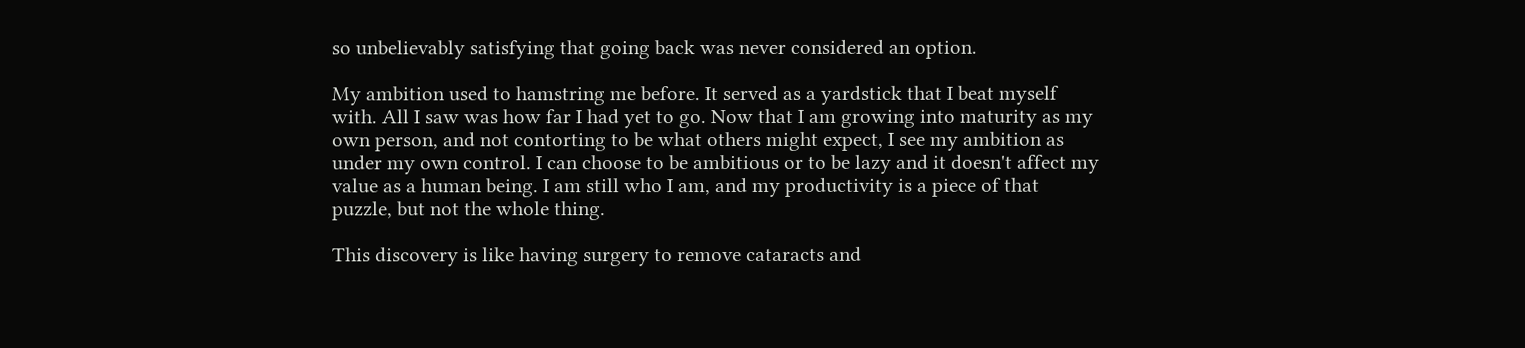so unbelievably satisfying that going back was never considered an option.

My ambition used to hamstring me before. It served as a yardstick that I beat myself with. All I saw was how far I had yet to go. Now that I am growing into maturity as my own person, and not contorting to be what others might expect, I see my ambition as under my own control. I can choose to be ambitious or to be lazy and it doesn't affect my value as a human being. I am still who I am, and my productivity is a piece of that puzzle, but not the whole thing.

This discovery is like having surgery to remove cataracts and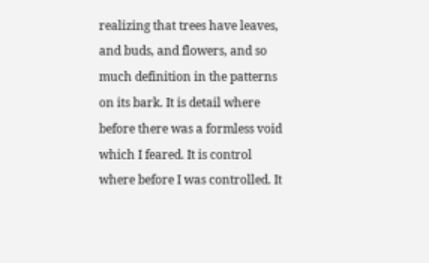realizing that trees have leaves, and buds, and flowers, and so much definition in the patterns on its bark. It is detail where before there was a formless void which I feared. It is control where before I was controlled. It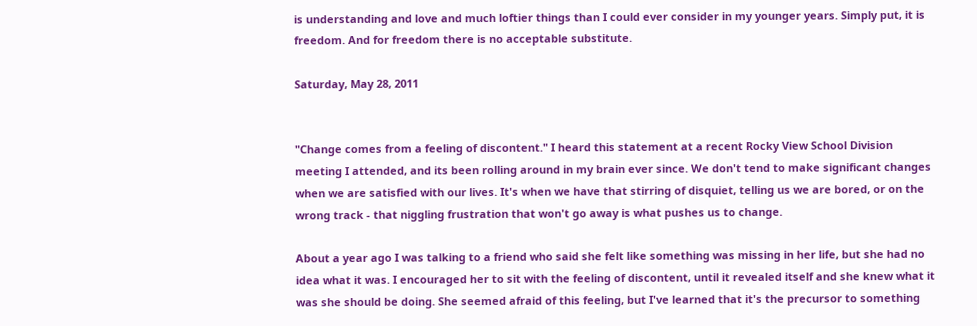is understanding and love and much loftier things than I could ever consider in my younger years. Simply put, it is freedom. And for freedom there is no acceptable substitute.

Saturday, May 28, 2011


"Change comes from a feeling of discontent." I heard this statement at a recent Rocky View School Division meeting I attended, and its been rolling around in my brain ever since. We don't tend to make significant changes when we are satisfied with our lives. It's when we have that stirring of disquiet, telling us we are bored, or on the wrong track - that niggling frustration that won't go away is what pushes us to change.

About a year ago I was talking to a friend who said she felt like something was missing in her life, but she had no idea what it was. I encouraged her to sit with the feeling of discontent, until it revealed itself and she knew what it was she should be doing. She seemed afraid of this feeling, but I've learned that it's the precursor to something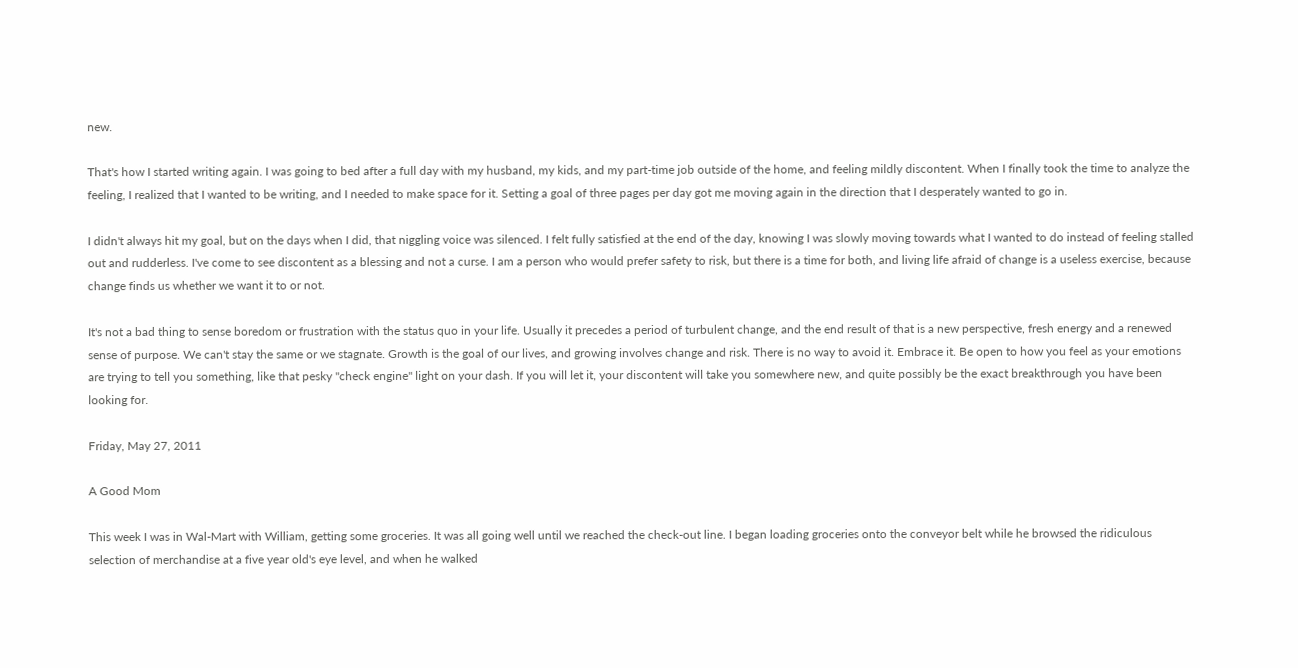new.

That's how I started writing again. I was going to bed after a full day with my husband, my kids, and my part-time job outside of the home, and feeling mildly discontent. When I finally took the time to analyze the feeling, I realized that I wanted to be writing, and I needed to make space for it. Setting a goal of three pages per day got me moving again in the direction that I desperately wanted to go in.

I didn't always hit my goal, but on the days when I did, that niggling voice was silenced. I felt fully satisfied at the end of the day, knowing I was slowly moving towards what I wanted to do instead of feeling stalled out and rudderless. I've come to see discontent as a blessing and not a curse. I am a person who would prefer safety to risk, but there is a time for both, and living life afraid of change is a useless exercise, because change finds us whether we want it to or not.

It's not a bad thing to sense boredom or frustration with the status quo in your life. Usually it precedes a period of turbulent change, and the end result of that is a new perspective, fresh energy and a renewed sense of purpose. We can't stay the same or we stagnate. Growth is the goal of our lives, and growing involves change and risk. There is no way to avoid it. Embrace it. Be open to how you feel as your emotions are trying to tell you something, like that pesky "check engine" light on your dash. If you will let it, your discontent will take you somewhere new, and quite possibly be the exact breakthrough you have been looking for.

Friday, May 27, 2011

A Good Mom

This week I was in Wal-Mart with William, getting some groceries. It was all going well until we reached the check-out line. I began loading groceries onto the conveyor belt while he browsed the ridiculous selection of merchandise at a five year old's eye level, and when he walked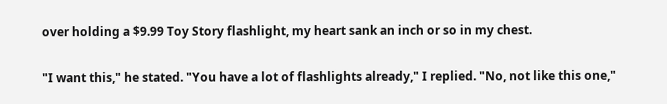over holding a $9.99 Toy Story flashlight, my heart sank an inch or so in my chest.

"I want this," he stated. "You have a lot of flashlights already," I replied. "No, not like this one,"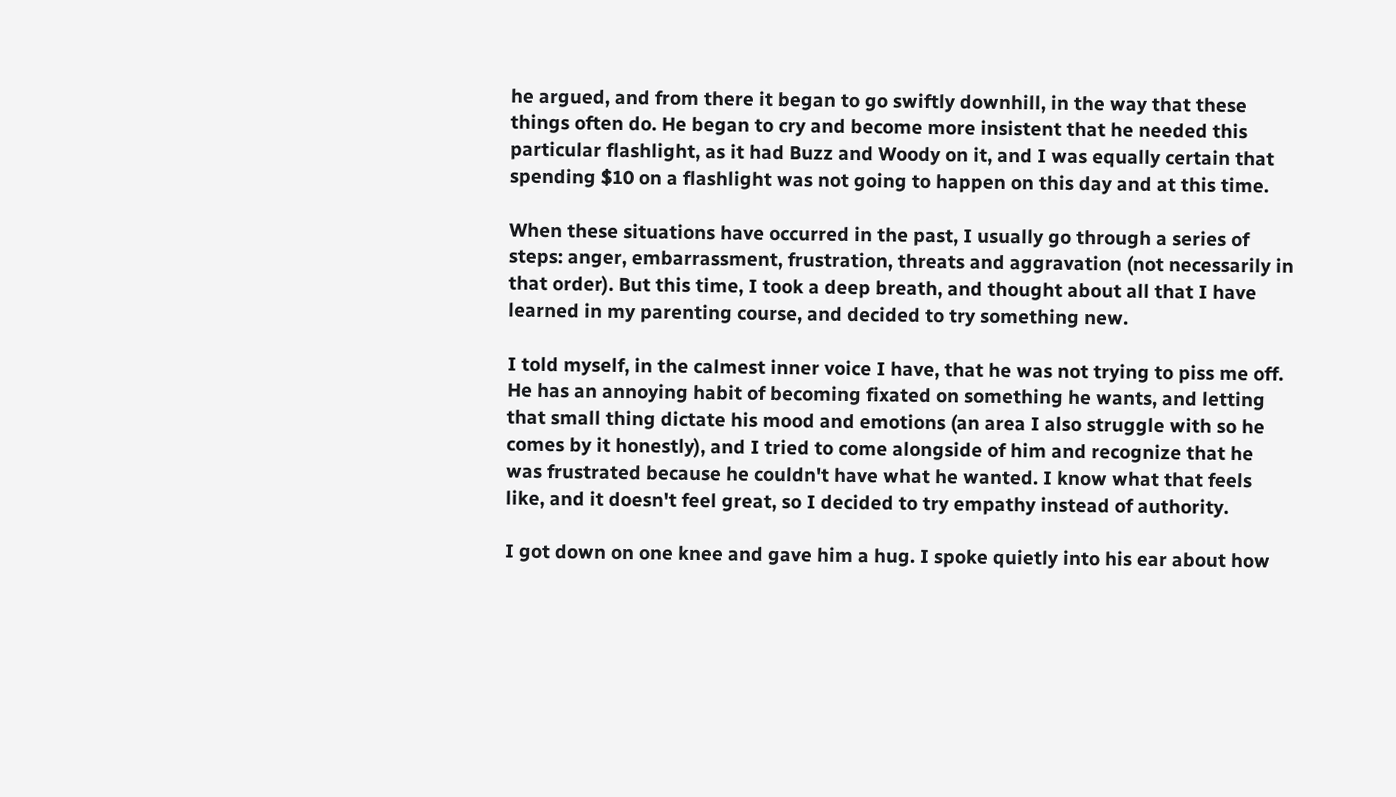he argued, and from there it began to go swiftly downhill, in the way that these things often do. He began to cry and become more insistent that he needed this particular flashlight, as it had Buzz and Woody on it, and I was equally certain that spending $10 on a flashlight was not going to happen on this day and at this time.

When these situations have occurred in the past, I usually go through a series of steps: anger, embarrassment, frustration, threats and aggravation (not necessarily in that order). But this time, I took a deep breath, and thought about all that I have learned in my parenting course, and decided to try something new.

I told myself, in the calmest inner voice I have, that he was not trying to piss me off. He has an annoying habit of becoming fixated on something he wants, and letting that small thing dictate his mood and emotions (an area I also struggle with so he comes by it honestly), and I tried to come alongside of him and recognize that he was frustrated because he couldn't have what he wanted. I know what that feels like, and it doesn't feel great, so I decided to try empathy instead of authority.

I got down on one knee and gave him a hug. I spoke quietly into his ear about how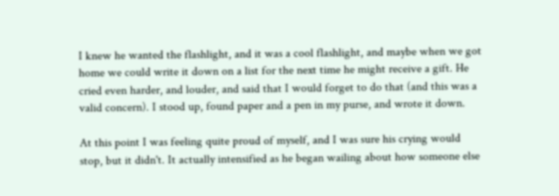I knew he wanted the flashlight, and it was a cool flashlight, and maybe when we got home we could write it down on a list for the next time he might receive a gift. He cried even harder, and louder, and said that I would forget to do that (and this was a valid concern). I stood up, found paper and a pen in my purse, and wrote it down.

At this point I was feeling quite proud of myself, and I was sure his crying would stop, but it didn't. It actually intensified as he began wailing about how someone else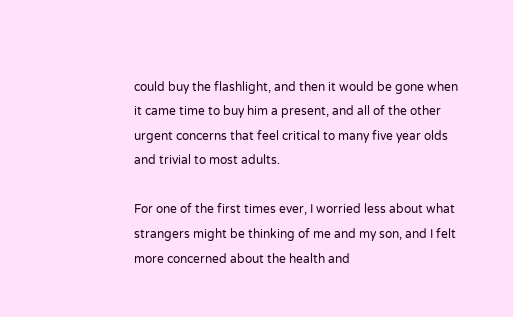could buy the flashlight, and then it would be gone when it came time to buy him a present, and all of the other urgent concerns that feel critical to many five year olds and trivial to most adults.

For one of the first times ever, I worried less about what strangers might be thinking of me and my son, and I felt more concerned about the health and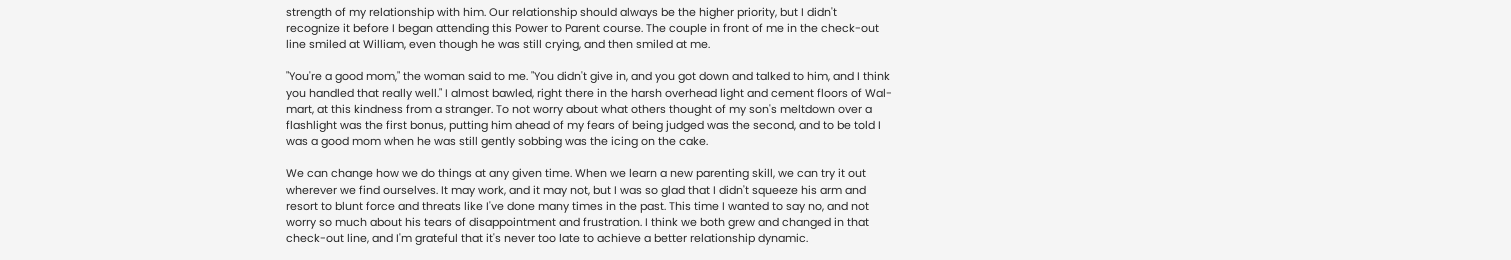strength of my relationship with him. Our relationship should always be the higher priority, but I didn't recognize it before I began attending this Power to Parent course. The couple in front of me in the check-out line smiled at William, even though he was still crying, and then smiled at me.

"You're a good mom," the woman said to me. "You didn't give in, and you got down and talked to him, and I think you handled that really well." I almost bawled, right there in the harsh overhead light and cement floors of Wal-mart, at this kindness from a stranger. To not worry about what others thought of my son's meltdown over a flashlight was the first bonus, putting him ahead of my fears of being judged was the second, and to be told I was a good mom when he was still gently sobbing was the icing on the cake.

We can change how we do things at any given time. When we learn a new parenting skill, we can try it out wherever we find ourselves. It may work, and it may not, but I was so glad that I didn't squeeze his arm and resort to blunt force and threats like I've done many times in the past. This time I wanted to say no, and not worry so much about his tears of disappointment and frustration. I think we both grew and changed in that check-out line, and I'm grateful that it's never too late to achieve a better relationship dynamic.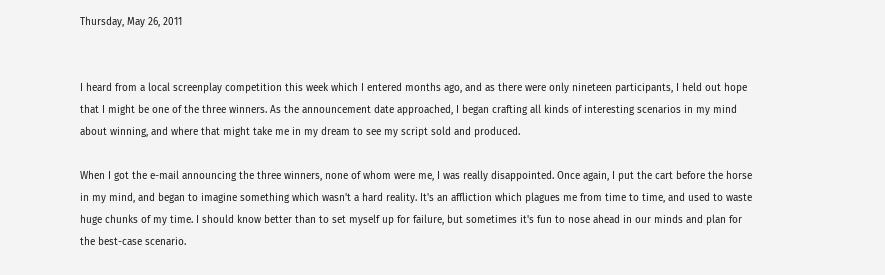Thursday, May 26, 2011


I heard from a local screenplay competition this week which I entered months ago, and as there were only nineteen participants, I held out hope that I might be one of the three winners. As the announcement date approached, I began crafting all kinds of interesting scenarios in my mind about winning, and where that might take me in my dream to see my script sold and produced.

When I got the e-mail announcing the three winners, none of whom were me, I was really disappointed. Once again, I put the cart before the horse in my mind, and began to imagine something which wasn't a hard reality. It's an affliction which plagues me from time to time, and used to waste huge chunks of my time. I should know better than to set myself up for failure, but sometimes it's fun to nose ahead in our minds and plan for the best-case scenario.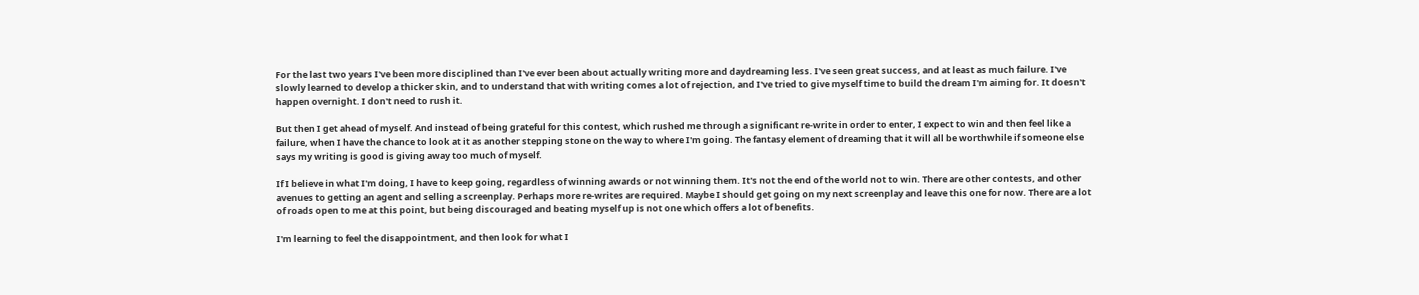For the last two years I've been more disciplined than I've ever been about actually writing more and daydreaming less. I've seen great success, and at least as much failure. I've slowly learned to develop a thicker skin, and to understand that with writing comes a lot of rejection, and I've tried to give myself time to build the dream I'm aiming for. It doesn't happen overnight. I don't need to rush it.

But then I get ahead of myself. And instead of being grateful for this contest, which rushed me through a significant re-write in order to enter, I expect to win and then feel like a failure, when I have the chance to look at it as another stepping stone on the way to where I'm going. The fantasy element of dreaming that it will all be worthwhile if someone else says my writing is good is giving away too much of myself.

If I believe in what I'm doing, I have to keep going, regardless of winning awards or not winning them. It's not the end of the world not to win. There are other contests, and other avenues to getting an agent and selling a screenplay. Perhaps more re-writes are required. Maybe I should get going on my next screenplay and leave this one for now. There are a lot of roads open to me at this point, but being discouraged and beating myself up is not one which offers a lot of benefits.

I'm learning to feel the disappointment, and then look for what I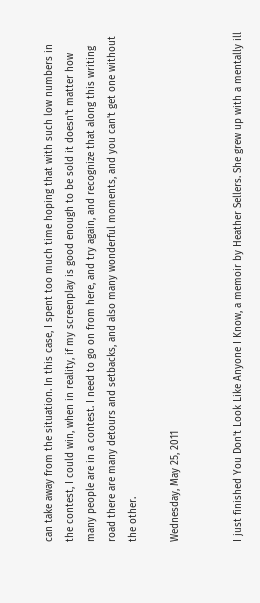can take away from the situation. In this case, I spent too much time hoping that with such low numbers in the contest, I could win, when in reality, if my screenplay is good enough to be sold it doesn't matter how many people are in a contest. I need to go on from here, and try again, and recognize that along this writing road there are many detours and setbacks, and also many wonderful moments, and you can't get one without the other.

Wednesday, May 25, 2011


I just finished You Don't Look Like Anyone I Know, a memoir by Heather Sellers. She grew up with a mentally ill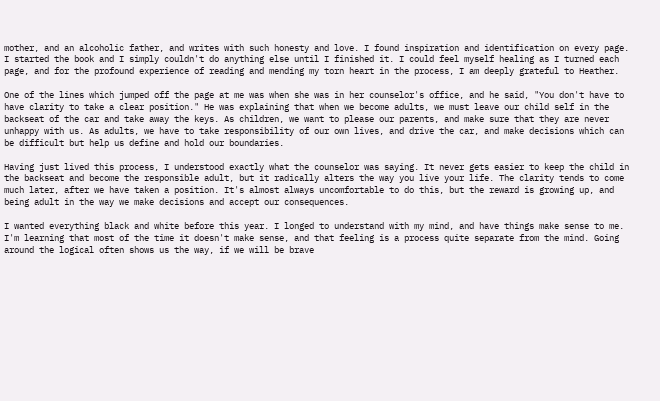mother, and an alcoholic father, and writes with such honesty and love. I found inspiration and identification on every page. I started the book and I simply couldn't do anything else until I finished it. I could feel myself healing as I turned each page, and for the profound experience of reading and mending my torn heart in the process, I am deeply grateful to Heather.

One of the lines which jumped off the page at me was when she was in her counselor's office, and he said, "You don't have to have clarity to take a clear position." He was explaining that when we become adults, we must leave our child self in the backseat of the car and take away the keys. As children, we want to please our parents, and make sure that they are never unhappy with us. As adults, we have to take responsibility of our own lives, and drive the car, and make decisions which can be difficult but help us define and hold our boundaries.

Having just lived this process, I understood exactly what the counselor was saying. It never gets easier to keep the child in the backseat and become the responsible adult, but it radically alters the way you live your life. The clarity tends to come much later, after we have taken a position. It's almost always uncomfortable to do this, but the reward is growing up, and being adult in the way we make decisions and accept our consequences.

I wanted everything black and white before this year. I longed to understand with my mind, and have things make sense to me. I'm learning that most of the time it doesn't make sense, and that feeling is a process quite separate from the mind. Going around the logical often shows us the way, if we will be brave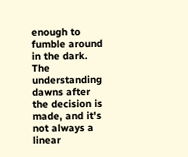enough to fumble around in the dark. The understanding dawns after the decision is made, and it's not always a linear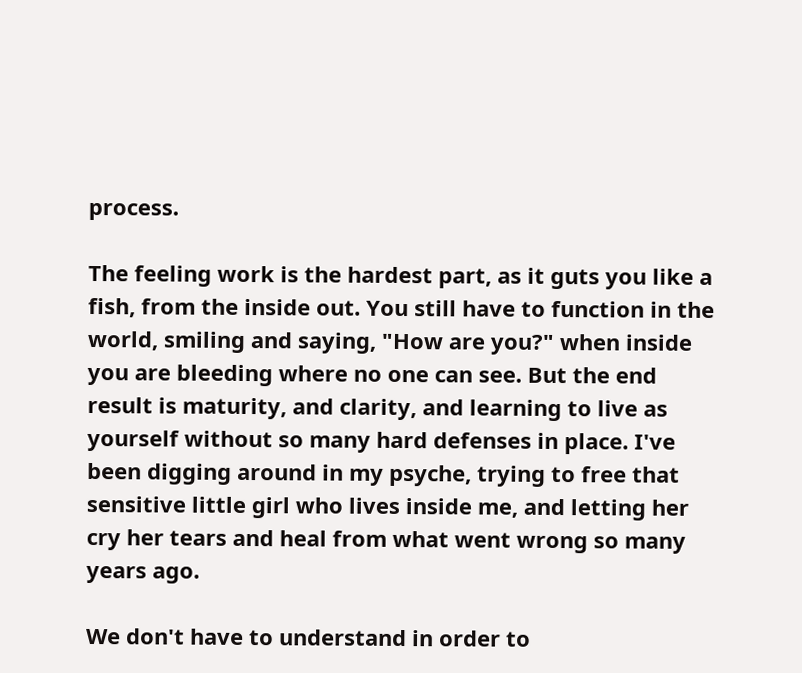process.

The feeling work is the hardest part, as it guts you like a fish, from the inside out. You still have to function in the world, smiling and saying, "How are you?" when inside you are bleeding where no one can see. But the end result is maturity, and clarity, and learning to live as yourself without so many hard defenses in place. I've been digging around in my psyche, trying to free that sensitive little girl who lives inside me, and letting her cry her tears and heal from what went wrong so many years ago.

We don't have to understand in order to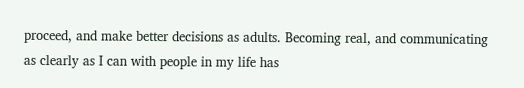proceed, and make better decisions as adults. Becoming real, and communicating as clearly as I can with people in my life has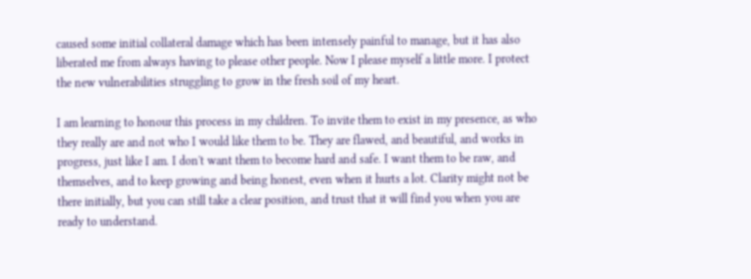caused some initial collateral damage which has been intensely painful to manage, but it has also liberated me from always having to please other people. Now I please myself a little more. I protect the new vulnerabilities struggling to grow in the fresh soil of my heart.

I am learning to honour this process in my children. To invite them to exist in my presence, as who they really are and not who I would like them to be. They are flawed, and beautiful, and works in progress, just like I am. I don't want them to become hard and safe. I want them to be raw, and themselves, and to keep growing and being honest, even when it hurts a lot. Clarity might not be there initially, but you can still take a clear position, and trust that it will find you when you are ready to understand.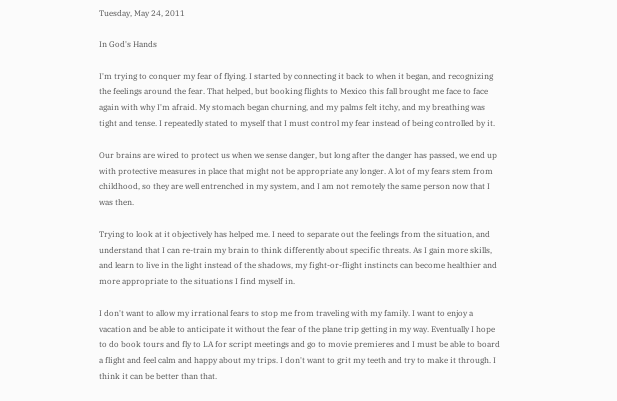Tuesday, May 24, 2011

In God's Hands

I'm trying to conquer my fear of flying. I started by connecting it back to when it began, and recognizing the feelings around the fear. That helped, but booking flights to Mexico this fall brought me face to face again with why I'm afraid. My stomach began churning, and my palms felt itchy, and my breathing was tight and tense. I repeatedly stated to myself that I must control my fear instead of being controlled by it.

Our brains are wired to protect us when we sense danger, but long after the danger has passed, we end up with protective measures in place that might not be appropriate any longer. A lot of my fears stem from childhood, so they are well entrenched in my system, and I am not remotely the same person now that I was then.

Trying to look at it objectively has helped me. I need to separate out the feelings from the situation, and understand that I can re-train my brain to think differently about specific threats. As I gain more skills, and learn to live in the light instead of the shadows, my fight-or-flight instincts can become healthier and more appropriate to the situations I find myself in.

I don't want to allow my irrational fears to stop me from traveling with my family. I want to enjoy a vacation and be able to anticipate it without the fear of the plane trip getting in my way. Eventually I hope to do book tours and fly to LA for script meetings and go to movie premieres and I must be able to board a flight and feel calm and happy about my trips. I don't want to grit my teeth and try to make it through. I think it can be better than that.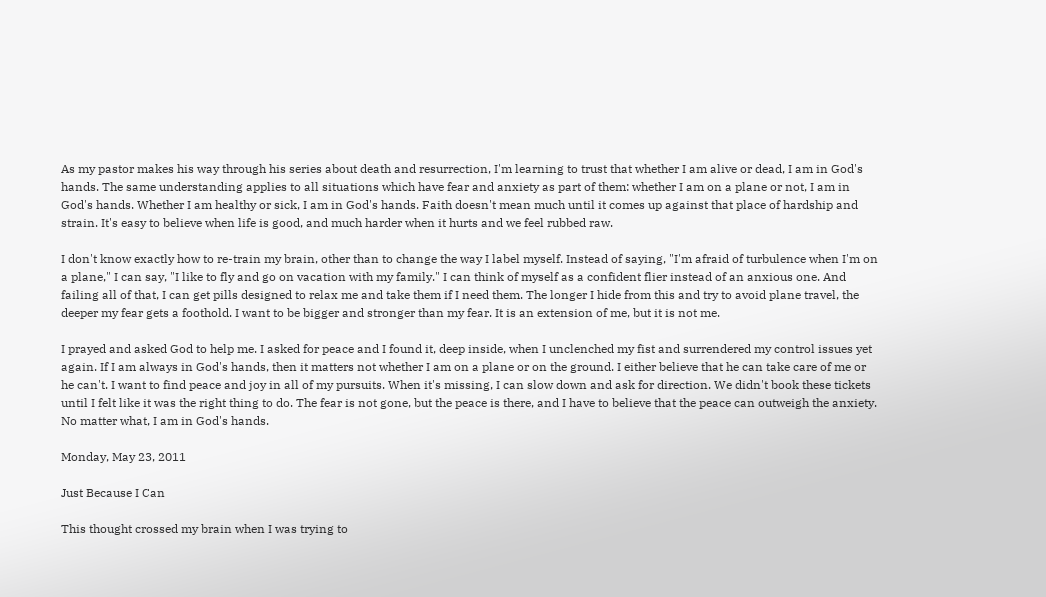As my pastor makes his way through his series about death and resurrection, I'm learning to trust that whether I am alive or dead, I am in God's hands. The same understanding applies to all situations which have fear and anxiety as part of them: whether I am on a plane or not, I am in God's hands. Whether I am healthy or sick, I am in God's hands. Faith doesn't mean much until it comes up against that place of hardship and strain. It's easy to believe when life is good, and much harder when it hurts and we feel rubbed raw.

I don't know exactly how to re-train my brain, other than to change the way I label myself. Instead of saying, "I'm afraid of turbulence when I'm on a plane," I can say, "I like to fly and go on vacation with my family." I can think of myself as a confident flier instead of an anxious one. And failing all of that, I can get pills designed to relax me and take them if I need them. The longer I hide from this and try to avoid plane travel, the deeper my fear gets a foothold. I want to be bigger and stronger than my fear. It is an extension of me, but it is not me.

I prayed and asked God to help me. I asked for peace and I found it, deep inside, when I unclenched my fist and surrendered my control issues yet again. If I am always in God's hands, then it matters not whether I am on a plane or on the ground. I either believe that he can take care of me or he can't. I want to find peace and joy in all of my pursuits. When it's missing, I can slow down and ask for direction. We didn't book these tickets until I felt like it was the right thing to do. The fear is not gone, but the peace is there, and I have to believe that the peace can outweigh the anxiety. No matter what, I am in God's hands.

Monday, May 23, 2011

Just Because I Can

This thought crossed my brain when I was trying to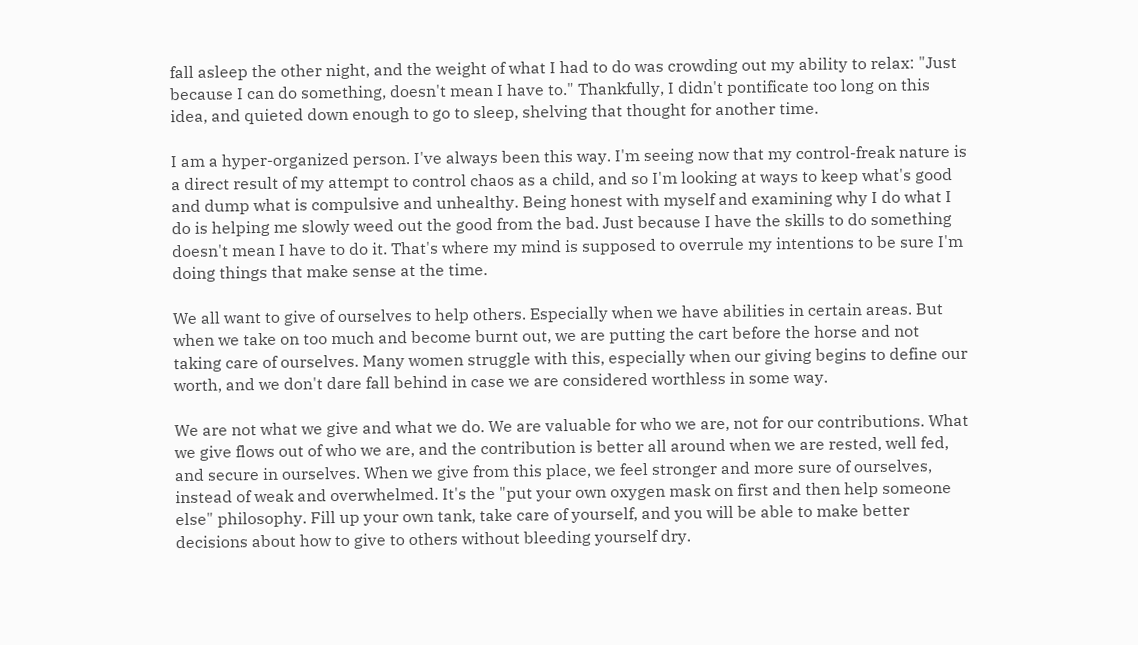fall asleep the other night, and the weight of what I had to do was crowding out my ability to relax: "Just because I can do something, doesn't mean I have to." Thankfully, I didn't pontificate too long on this idea, and quieted down enough to go to sleep, shelving that thought for another time.

I am a hyper-organized person. I've always been this way. I'm seeing now that my control-freak nature is a direct result of my attempt to control chaos as a child, and so I'm looking at ways to keep what's good and dump what is compulsive and unhealthy. Being honest with myself and examining why I do what I do is helping me slowly weed out the good from the bad. Just because I have the skills to do something doesn't mean I have to do it. That's where my mind is supposed to overrule my intentions to be sure I'm doing things that make sense at the time.

We all want to give of ourselves to help others. Especially when we have abilities in certain areas. But when we take on too much and become burnt out, we are putting the cart before the horse and not taking care of ourselves. Many women struggle with this, especially when our giving begins to define our worth, and we don't dare fall behind in case we are considered worthless in some way.

We are not what we give and what we do. We are valuable for who we are, not for our contributions. What we give flows out of who we are, and the contribution is better all around when we are rested, well fed, and secure in ourselves. When we give from this place, we feel stronger and more sure of ourselves, instead of weak and overwhelmed. It's the "put your own oxygen mask on first and then help someone else" philosophy. Fill up your own tank, take care of yourself, and you will be able to make better decisions about how to give to others without bleeding yourself dry.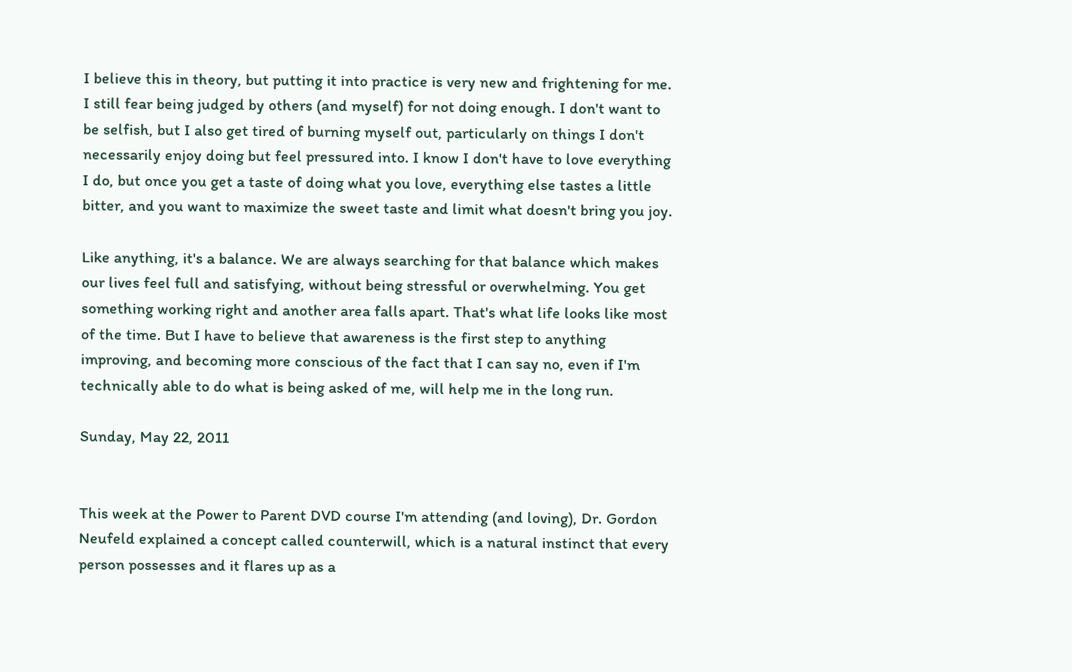I believe this in theory, but putting it into practice is very new and frightening for me. I still fear being judged by others (and myself) for not doing enough. I don't want to be selfish, but I also get tired of burning myself out, particularly on things I don't necessarily enjoy doing but feel pressured into. I know I don't have to love everything I do, but once you get a taste of doing what you love, everything else tastes a little bitter, and you want to maximize the sweet taste and limit what doesn't bring you joy.

Like anything, it's a balance. We are always searching for that balance which makes our lives feel full and satisfying, without being stressful or overwhelming. You get something working right and another area falls apart. That's what life looks like most of the time. But I have to believe that awareness is the first step to anything improving, and becoming more conscious of the fact that I can say no, even if I'm technically able to do what is being asked of me, will help me in the long run.

Sunday, May 22, 2011


This week at the Power to Parent DVD course I'm attending (and loving), Dr. Gordon Neufeld explained a concept called counterwill, which is a natural instinct that every person possesses and it flares up as a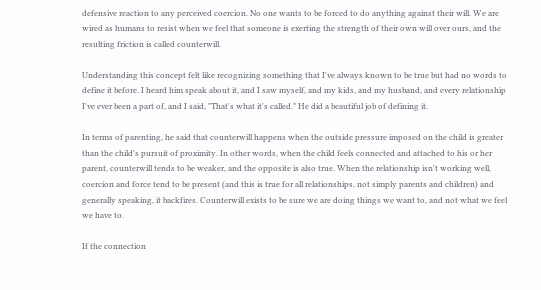defensive reaction to any perceived coercion. No one wants to be forced to do anything against their will. We are wired as humans to resist when we feel that someone is exerting the strength of their own will over ours, and the resulting friction is called counterwill.

Understanding this concept felt like recognizing something that I've always known to be true but had no words to define it before. I heard him speak about it, and I saw myself, and my kids, and my husband, and every relationship I've ever been a part of, and I said, "That's what it's called." He did a beautiful job of defining it.

In terms of parenting, he said that counterwill happens when the outside pressure imposed on the child is greater than the child's pursuit of proximity. In other words, when the child feels connected and attached to his or her parent, counterwill tends to be weaker, and the opposite is also true. When the relationship isn't working well, coercion and force tend to be present (and this is true for all relationships, not simply parents and children) and generally speaking, it backfires. Counterwill exists to be sure we are doing things we want to, and not what we feel we have to.

If the connection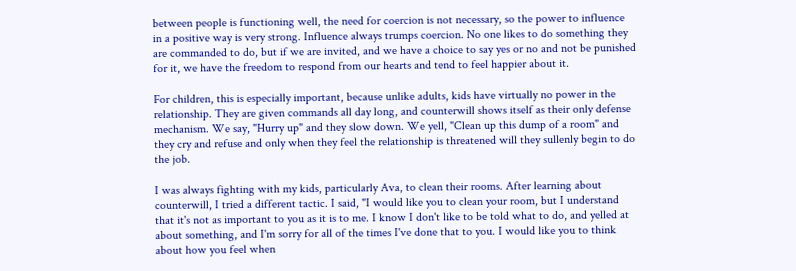between people is functioning well, the need for coercion is not necessary, so the power to influence in a positive way is very strong. Influence always trumps coercion. No one likes to do something they are commanded to do, but if we are invited, and we have a choice to say yes or no and not be punished for it, we have the freedom to respond from our hearts and tend to feel happier about it.

For children, this is especially important, because unlike adults, kids have virtually no power in the relationship. They are given commands all day long, and counterwill shows itself as their only defense mechanism. We say, "Hurry up" and they slow down. We yell, "Clean up this dump of a room" and they cry and refuse and only when they feel the relationship is threatened will they sullenly begin to do the job.

I was always fighting with my kids, particularly Ava, to clean their rooms. After learning about counterwill, I tried a different tactic. I said, "I would like you to clean your room, but I understand that it's not as important to you as it is to me. I know I don't like to be told what to do, and yelled at about something, and I'm sorry for all of the times I've done that to you. I would like you to think about how you feel when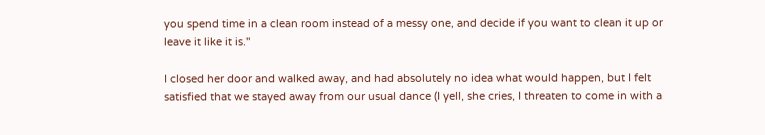you spend time in a clean room instead of a messy one, and decide if you want to clean it up or leave it like it is."

I closed her door and walked away, and had absolutely no idea what would happen, but I felt satisfied that we stayed away from our usual dance (I yell, she cries, I threaten to come in with a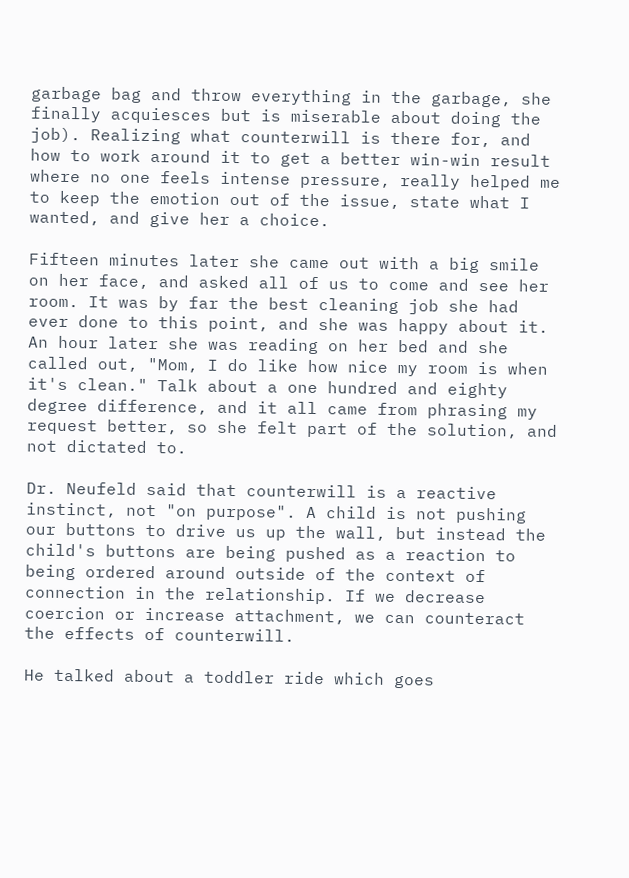garbage bag and throw everything in the garbage, she finally acquiesces but is miserable about doing the job). Realizing what counterwill is there for, and how to work around it to get a better win-win result where no one feels intense pressure, really helped me to keep the emotion out of the issue, state what I wanted, and give her a choice.

Fifteen minutes later she came out with a big smile on her face, and asked all of us to come and see her room. It was by far the best cleaning job she had ever done to this point, and she was happy about it. An hour later she was reading on her bed and she called out, "Mom, I do like how nice my room is when it's clean." Talk about a one hundred and eighty degree difference, and it all came from phrasing my request better, so she felt part of the solution, and not dictated to.

Dr. Neufeld said that counterwill is a reactive instinct, not "on purpose". A child is not pushing our buttons to drive us up the wall, but instead the child's buttons are being pushed as a reaction to being ordered around outside of the context of connection in the relationship. If we decrease coercion or increase attachment, we can counteract the effects of counterwill.

He talked about a toddler ride which goes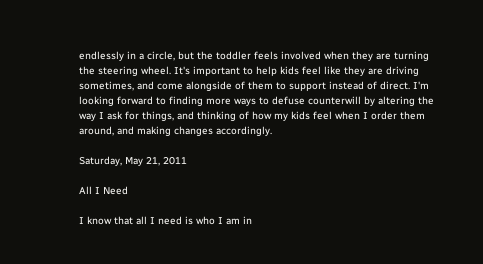endlessly in a circle, but the toddler feels involved when they are turning the steering wheel. It's important to help kids feel like they are driving sometimes, and come alongside of them to support instead of direct. I'm looking forward to finding more ways to defuse counterwill by altering the way I ask for things, and thinking of how my kids feel when I order them around, and making changes accordingly.

Saturday, May 21, 2011

All I Need

I know that all I need is who I am in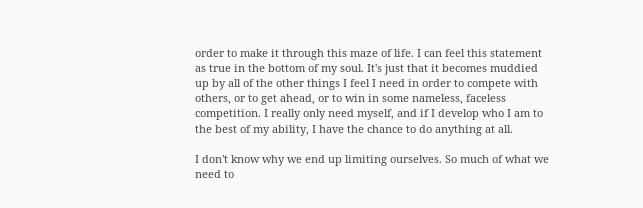order to make it through this maze of life. I can feel this statement as true in the bottom of my soul. It's just that it becomes muddied up by all of the other things I feel I need in order to compete with others, or to get ahead, or to win in some nameless, faceless competition. I really only need myself, and if I develop who I am to the best of my ability, I have the chance to do anything at all.

I don't know why we end up limiting ourselves. So much of what we need to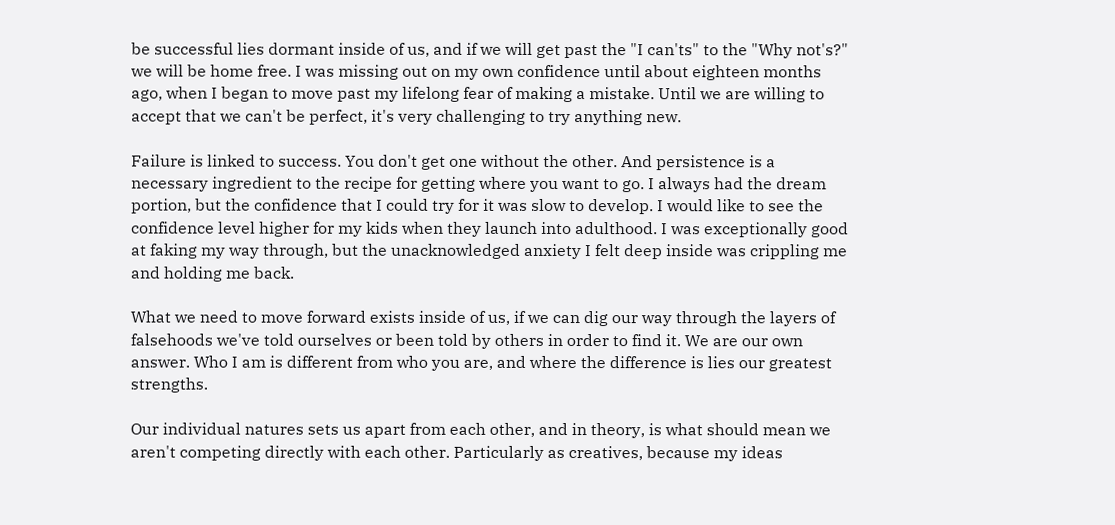be successful lies dormant inside of us, and if we will get past the "I can'ts" to the "Why not's?" we will be home free. I was missing out on my own confidence until about eighteen months ago, when I began to move past my lifelong fear of making a mistake. Until we are willing to accept that we can't be perfect, it's very challenging to try anything new.

Failure is linked to success. You don't get one without the other. And persistence is a necessary ingredient to the recipe for getting where you want to go. I always had the dream portion, but the confidence that I could try for it was slow to develop. I would like to see the confidence level higher for my kids when they launch into adulthood. I was exceptionally good at faking my way through, but the unacknowledged anxiety I felt deep inside was crippling me and holding me back.

What we need to move forward exists inside of us, if we can dig our way through the layers of falsehoods we've told ourselves or been told by others in order to find it. We are our own answer. Who I am is different from who you are, and where the difference is lies our greatest strengths.

Our individual natures sets us apart from each other, and in theory, is what should mean we aren't competing directly with each other. Particularly as creatives, because my ideas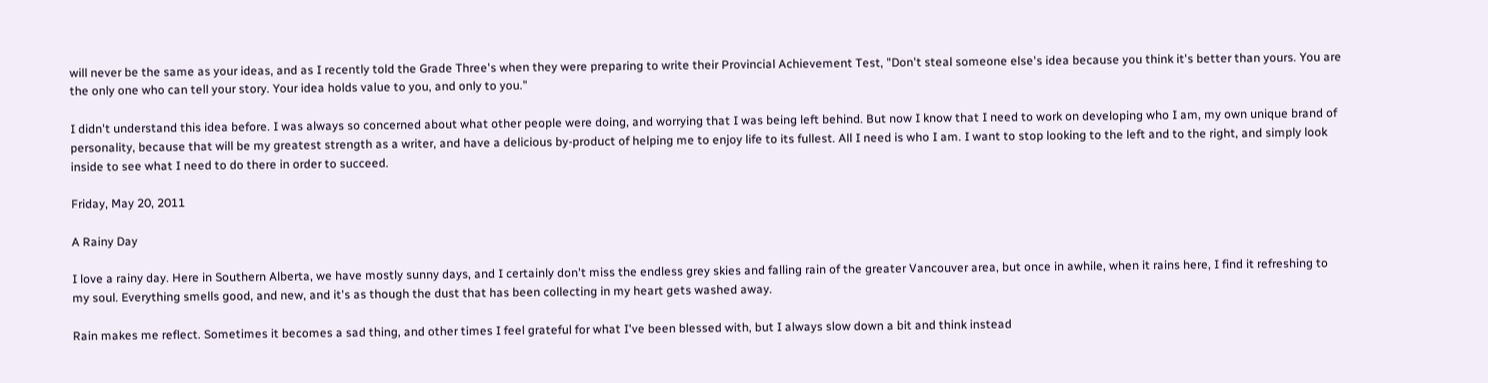will never be the same as your ideas, and as I recently told the Grade Three's when they were preparing to write their Provincial Achievement Test, "Don't steal someone else's idea because you think it's better than yours. You are the only one who can tell your story. Your idea holds value to you, and only to you."

I didn't understand this idea before. I was always so concerned about what other people were doing, and worrying that I was being left behind. But now I know that I need to work on developing who I am, my own unique brand of personality, because that will be my greatest strength as a writer, and have a delicious by-product of helping me to enjoy life to its fullest. All I need is who I am. I want to stop looking to the left and to the right, and simply look inside to see what I need to do there in order to succeed.

Friday, May 20, 2011

A Rainy Day

I love a rainy day. Here in Southern Alberta, we have mostly sunny days, and I certainly don't miss the endless grey skies and falling rain of the greater Vancouver area, but once in awhile, when it rains here, I find it refreshing to my soul. Everything smells good, and new, and it's as though the dust that has been collecting in my heart gets washed away.

Rain makes me reflect. Sometimes it becomes a sad thing, and other times I feel grateful for what I've been blessed with, but I always slow down a bit and think instead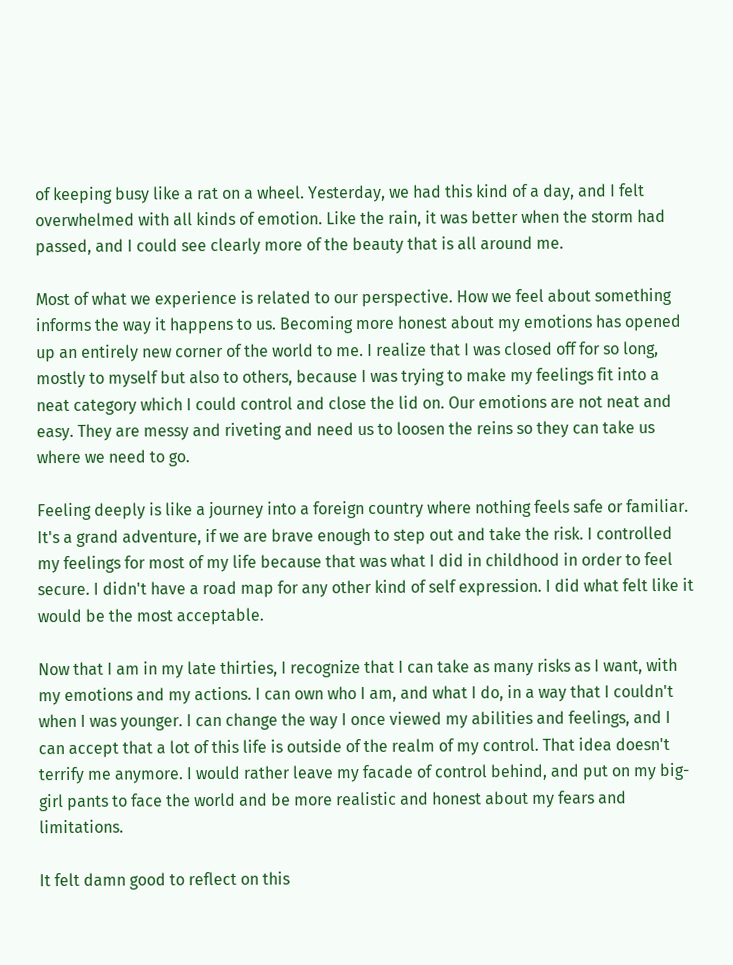of keeping busy like a rat on a wheel. Yesterday, we had this kind of a day, and I felt overwhelmed with all kinds of emotion. Like the rain, it was better when the storm had passed, and I could see clearly more of the beauty that is all around me.

Most of what we experience is related to our perspective. How we feel about something informs the way it happens to us. Becoming more honest about my emotions has opened up an entirely new corner of the world to me. I realize that I was closed off for so long, mostly to myself but also to others, because I was trying to make my feelings fit into a neat category which I could control and close the lid on. Our emotions are not neat and easy. They are messy and riveting and need us to loosen the reins so they can take us where we need to go.

Feeling deeply is like a journey into a foreign country where nothing feels safe or familiar. It's a grand adventure, if we are brave enough to step out and take the risk. I controlled my feelings for most of my life because that was what I did in childhood in order to feel secure. I didn't have a road map for any other kind of self expression. I did what felt like it would be the most acceptable.

Now that I am in my late thirties, I recognize that I can take as many risks as I want, with my emotions and my actions. I can own who I am, and what I do, in a way that I couldn't when I was younger. I can change the way I once viewed my abilities and feelings, and I can accept that a lot of this life is outside of the realm of my control. That idea doesn't terrify me anymore. I would rather leave my facade of control behind, and put on my big-girl pants to face the world and be more realistic and honest about my fears and limitations.

It felt damn good to reflect on this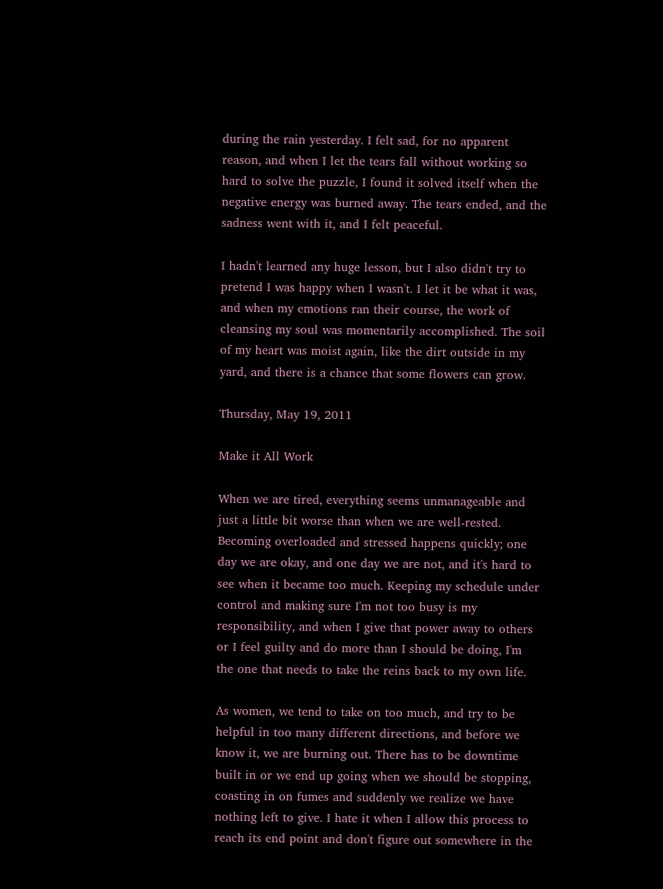during the rain yesterday. I felt sad, for no apparent reason, and when I let the tears fall without working so hard to solve the puzzle, I found it solved itself when the negative energy was burned away. The tears ended, and the sadness went with it, and I felt peaceful.

I hadn't learned any huge lesson, but I also didn't try to pretend I was happy when I wasn't. I let it be what it was, and when my emotions ran their course, the work of cleansing my soul was momentarily accomplished. The soil of my heart was moist again, like the dirt outside in my yard, and there is a chance that some flowers can grow.

Thursday, May 19, 2011

Make it All Work

When we are tired, everything seems unmanageable and just a little bit worse than when we are well-rested. Becoming overloaded and stressed happens quickly; one day we are okay, and one day we are not, and it's hard to see when it became too much. Keeping my schedule under control and making sure I'm not too busy is my responsibility, and when I give that power away to others or I feel guilty and do more than I should be doing, I'm the one that needs to take the reins back to my own life.

As women, we tend to take on too much, and try to be helpful in too many different directions, and before we know it, we are burning out. There has to be downtime built in or we end up going when we should be stopping, coasting in on fumes and suddenly we realize we have nothing left to give. I hate it when I allow this process to reach its end point and don't figure out somewhere in the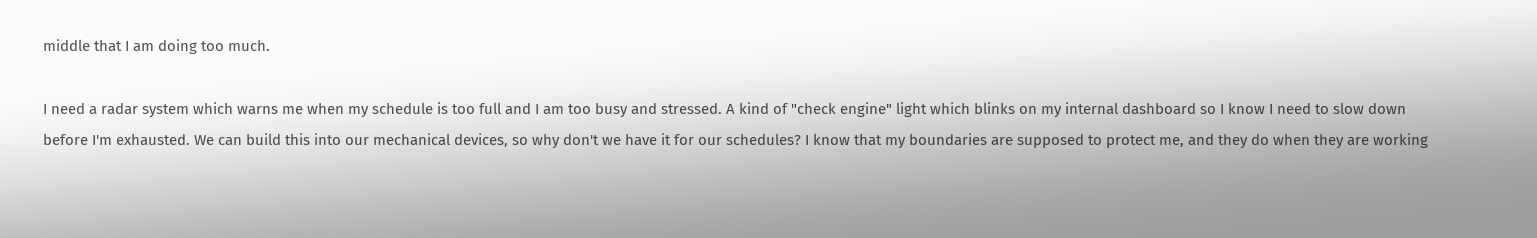middle that I am doing too much.

I need a radar system which warns me when my schedule is too full and I am too busy and stressed. A kind of "check engine" light which blinks on my internal dashboard so I know I need to slow down before I'm exhausted. We can build this into our mechanical devices, so why don't we have it for our schedules? I know that my boundaries are supposed to protect me, and they do when they are working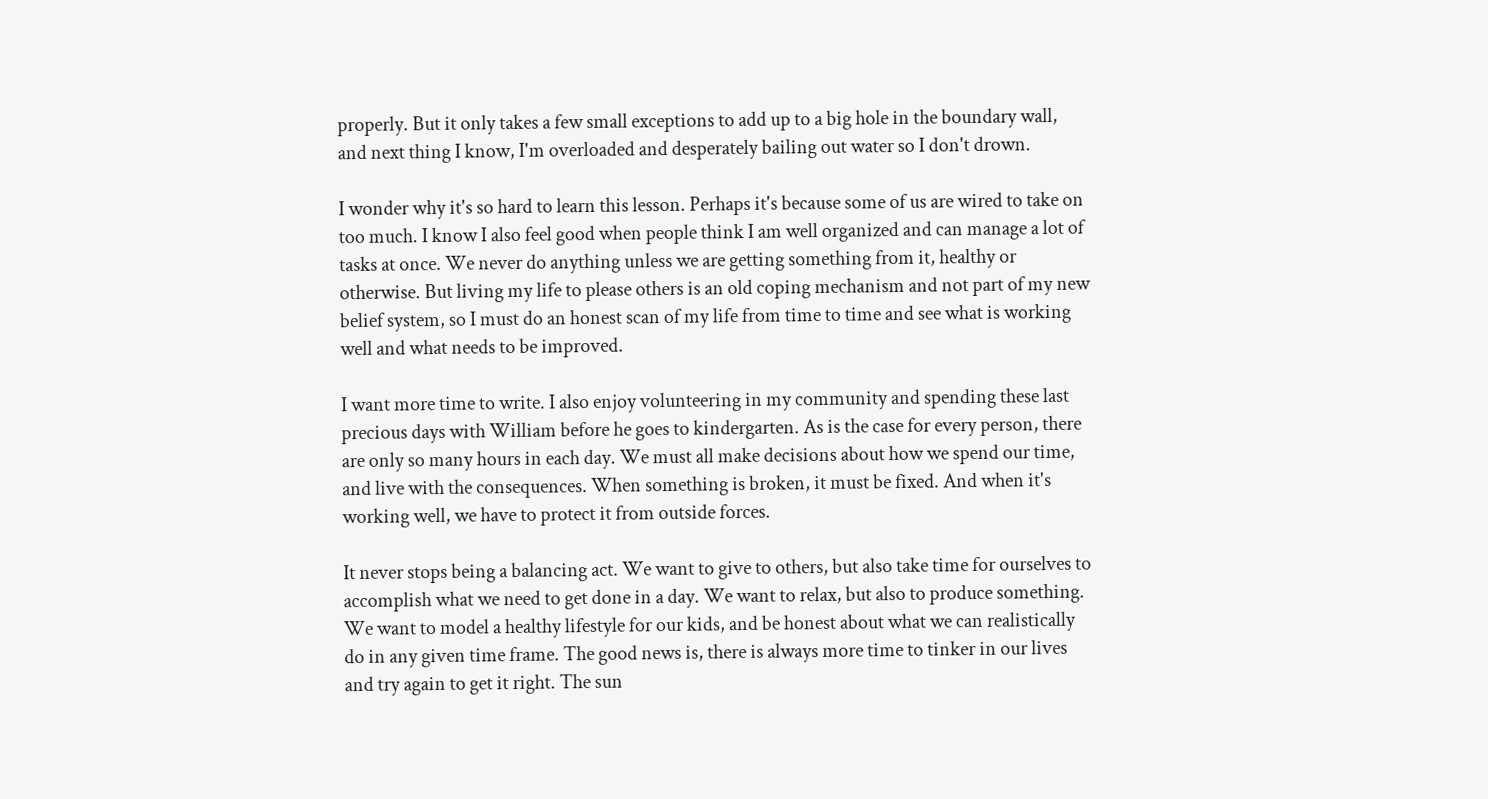properly. But it only takes a few small exceptions to add up to a big hole in the boundary wall, and next thing I know, I'm overloaded and desperately bailing out water so I don't drown.

I wonder why it's so hard to learn this lesson. Perhaps it's because some of us are wired to take on too much. I know I also feel good when people think I am well organized and can manage a lot of tasks at once. We never do anything unless we are getting something from it, healthy or otherwise. But living my life to please others is an old coping mechanism and not part of my new belief system, so I must do an honest scan of my life from time to time and see what is working well and what needs to be improved.

I want more time to write. I also enjoy volunteering in my community and spending these last precious days with William before he goes to kindergarten. As is the case for every person, there are only so many hours in each day. We must all make decisions about how we spend our time, and live with the consequences. When something is broken, it must be fixed. And when it's working well, we have to protect it from outside forces.

It never stops being a balancing act. We want to give to others, but also take time for ourselves to accomplish what we need to get done in a day. We want to relax, but also to produce something. We want to model a healthy lifestyle for our kids, and be honest about what we can realistically do in any given time frame. The good news is, there is always more time to tinker in our lives and try again to get it right. The sun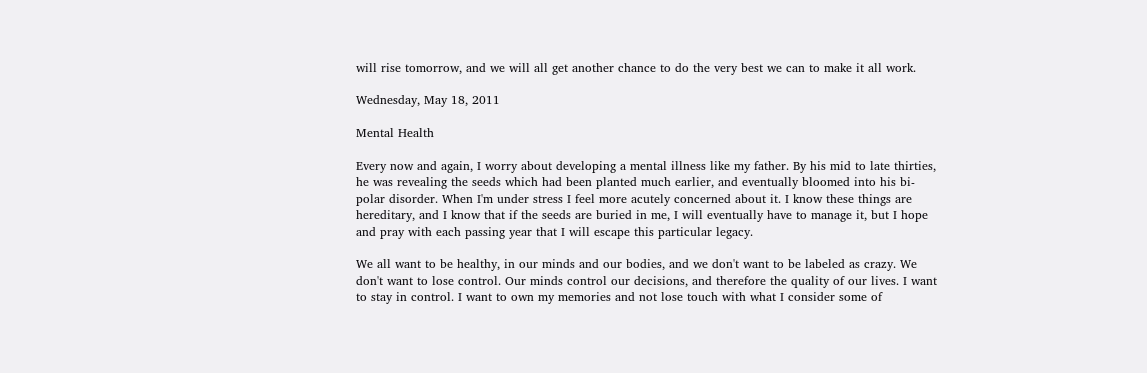will rise tomorrow, and we will all get another chance to do the very best we can to make it all work.

Wednesday, May 18, 2011

Mental Health

Every now and again, I worry about developing a mental illness like my father. By his mid to late thirties, he was revealing the seeds which had been planted much earlier, and eventually bloomed into his bi-polar disorder. When I'm under stress I feel more acutely concerned about it. I know these things are hereditary, and I know that if the seeds are buried in me, I will eventually have to manage it, but I hope and pray with each passing year that I will escape this particular legacy.

We all want to be healthy, in our minds and our bodies, and we don't want to be labeled as crazy. We don't want to lose control. Our minds control our decisions, and therefore the quality of our lives. I want to stay in control. I want to own my memories and not lose touch with what I consider some of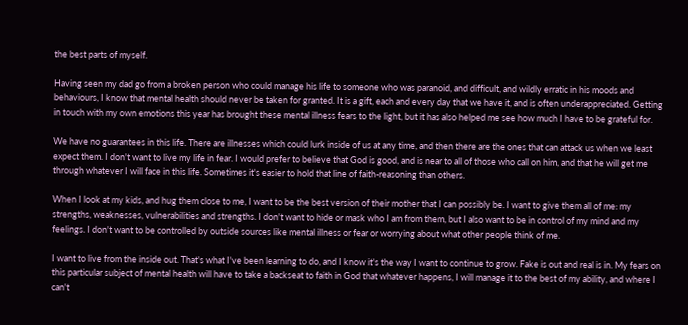the best parts of myself.

Having seen my dad go from a broken person who could manage his life to someone who was paranoid, and difficult, and wildly erratic in his moods and behaviours, I know that mental health should never be taken for granted. It is a gift, each and every day that we have it, and is often underappreciated. Getting in touch with my own emotions this year has brought these mental illness fears to the light, but it has also helped me see how much I have to be grateful for.

We have no guarantees in this life. There are illnesses which could lurk inside of us at any time, and then there are the ones that can attack us when we least expect them. I don't want to live my life in fear. I would prefer to believe that God is good, and is near to all of those who call on him, and that he will get me through whatever I will face in this life. Sometimes it's easier to hold that line of faith-reasoning than others.

When I look at my kids, and hug them close to me, I want to be the best version of their mother that I can possibly be. I want to give them all of me: my strengths, weaknesses, vulnerabilities and strengths. I don't want to hide or mask who I am from them, but I also want to be in control of my mind and my feelings. I don't want to be controlled by outside sources like mental illness or fear or worrying about what other people think of me.

I want to live from the inside out. That's what I've been learning to do, and I know it's the way I want to continue to grow. Fake is out and real is in. My fears on this particular subject of mental health will have to take a backseat to faith in God that whatever happens, I will manage it to the best of my ability, and where I can't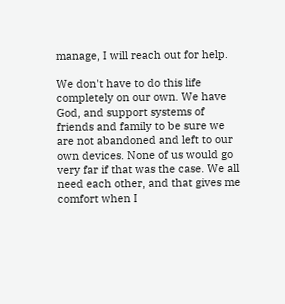manage, I will reach out for help.

We don't have to do this life completely on our own. We have God, and support systems of friends and family to be sure we are not abandoned and left to our own devices. None of us would go very far if that was the case. We all need each other, and that gives me comfort when I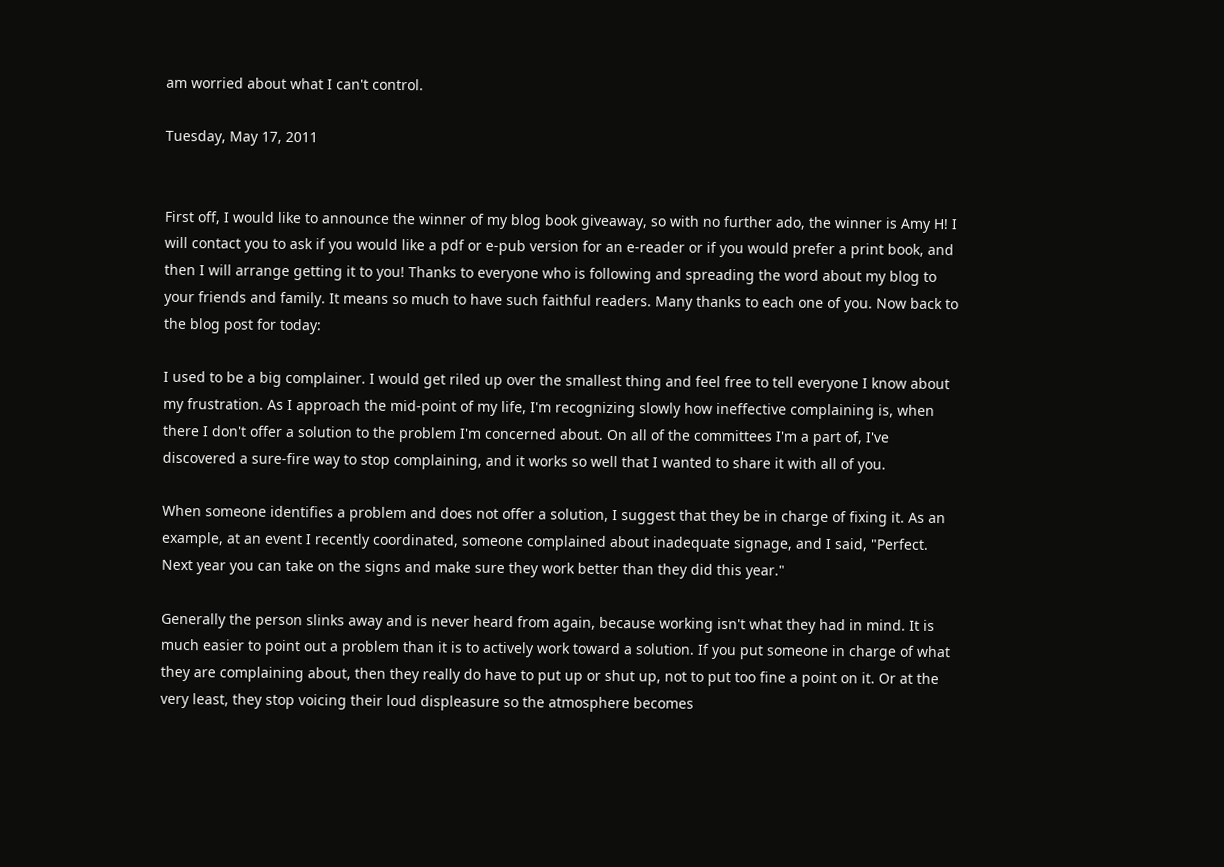am worried about what I can't control.

Tuesday, May 17, 2011


First off, I would like to announce the winner of my blog book giveaway, so with no further ado, the winner is Amy H! I will contact you to ask if you would like a pdf or e-pub version for an e-reader or if you would prefer a print book, and then I will arrange getting it to you! Thanks to everyone who is following and spreading the word about my blog to your friends and family. It means so much to have such faithful readers. Many thanks to each one of you. Now back to the blog post for today:

I used to be a big complainer. I would get riled up over the smallest thing and feel free to tell everyone I know about my frustration. As I approach the mid-point of my life, I'm recognizing slowly how ineffective complaining is, when there I don't offer a solution to the problem I'm concerned about. On all of the committees I'm a part of, I've discovered a sure-fire way to stop complaining, and it works so well that I wanted to share it with all of you.

When someone identifies a problem and does not offer a solution, I suggest that they be in charge of fixing it. As an example, at an event I recently coordinated, someone complained about inadequate signage, and I said, "Perfect. Next year you can take on the signs and make sure they work better than they did this year."

Generally the person slinks away and is never heard from again, because working isn't what they had in mind. It is much easier to point out a problem than it is to actively work toward a solution. If you put someone in charge of what they are complaining about, then they really do have to put up or shut up, not to put too fine a point on it. Or at the very least, they stop voicing their loud displeasure so the atmosphere becomes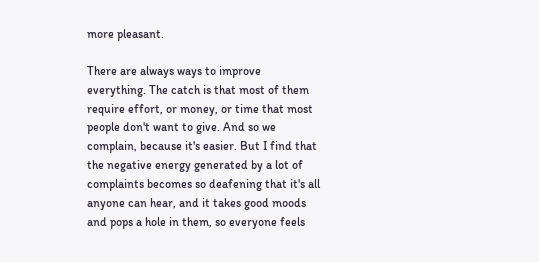more pleasant.

There are always ways to improve everything. The catch is that most of them require effort, or money, or time that most people don't want to give. And so we complain, because it's easier. But I find that the negative energy generated by a lot of complaints becomes so deafening that it's all anyone can hear, and it takes good moods and pops a hole in them, so everyone feels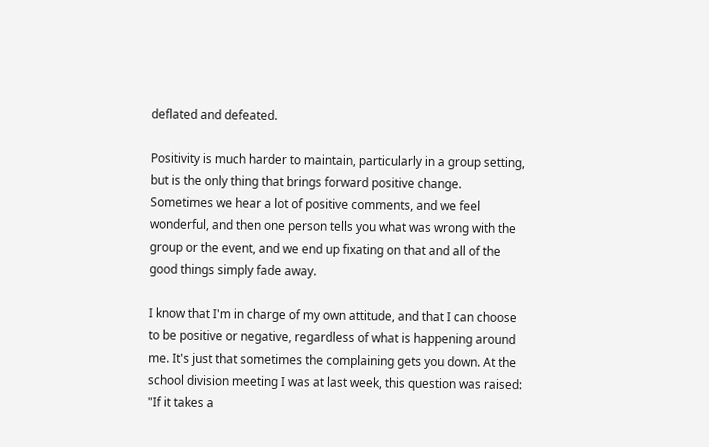deflated and defeated.

Positivity is much harder to maintain, particularly in a group setting, but is the only thing that brings forward positive change. Sometimes we hear a lot of positive comments, and we feel wonderful, and then one person tells you what was wrong with the group or the event, and we end up fixating on that and all of the good things simply fade away.

I know that I'm in charge of my own attitude, and that I can choose to be positive or negative, regardless of what is happening around me. It's just that sometimes the complaining gets you down. At the school division meeting I was at last week, this question was raised: "If it takes a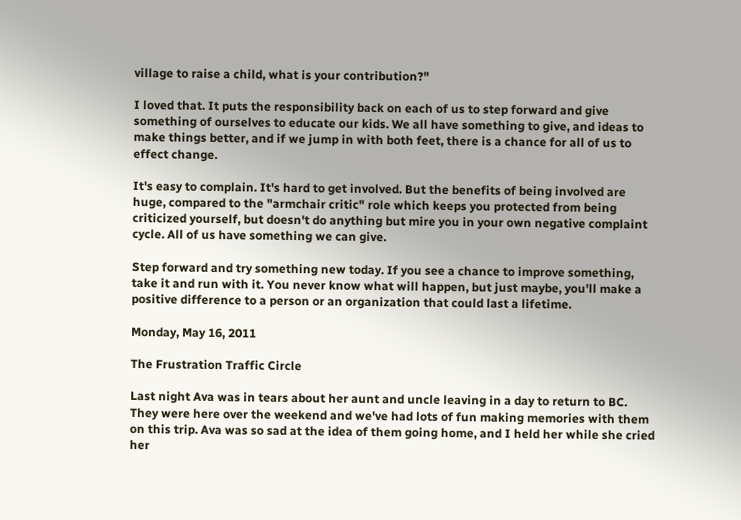village to raise a child, what is your contribution?"

I loved that. It puts the responsibility back on each of us to step forward and give something of ourselves to educate our kids. We all have something to give, and ideas to make things better, and if we jump in with both feet, there is a chance for all of us to effect change.

It's easy to complain. It's hard to get involved. But the benefits of being involved are huge, compared to the "armchair critic" role which keeps you protected from being criticized yourself, but doesn't do anything but mire you in your own negative complaint cycle. All of us have something we can give.

Step forward and try something new today. If you see a chance to improve something, take it and run with it. You never know what will happen, but just maybe, you'll make a positive difference to a person or an organization that could last a lifetime.

Monday, May 16, 2011

The Frustration Traffic Circle

Last night Ava was in tears about her aunt and uncle leaving in a day to return to BC. They were here over the weekend and we've had lots of fun making memories with them on this trip. Ava was so sad at the idea of them going home, and I held her while she cried her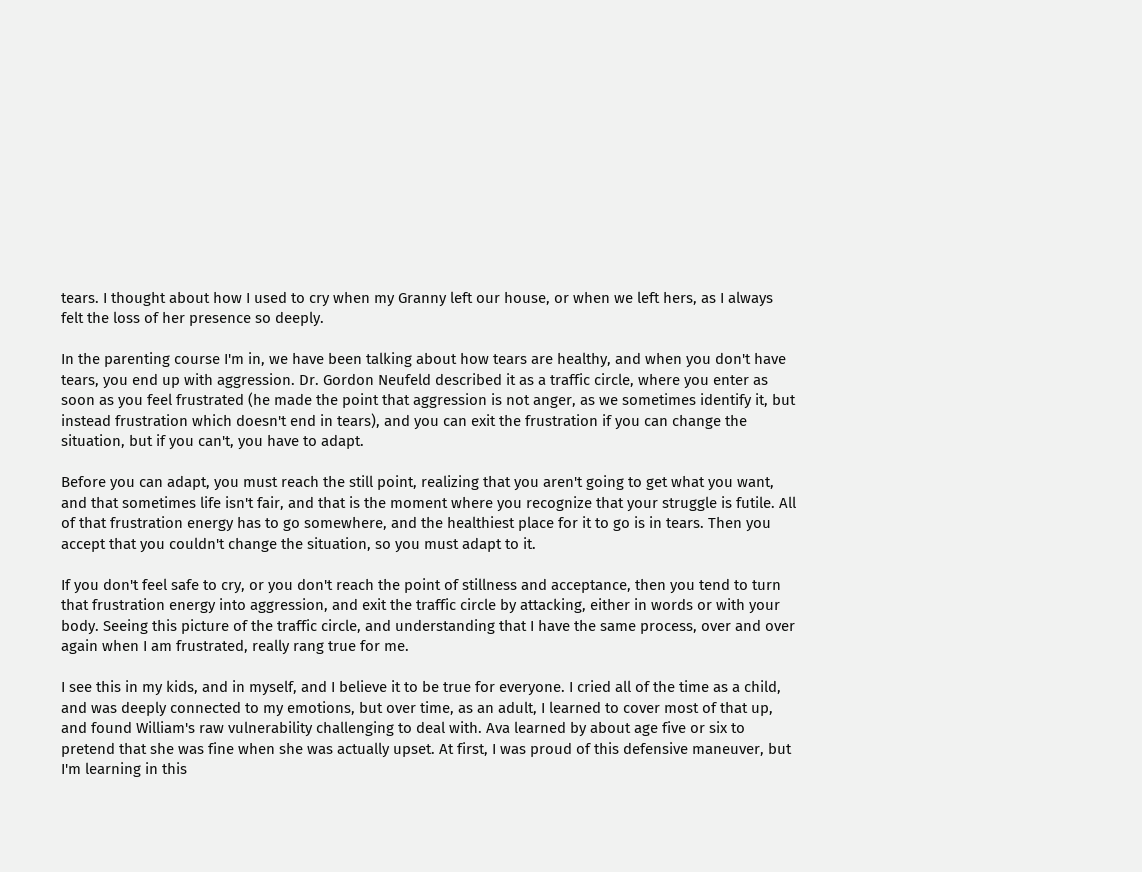tears. I thought about how I used to cry when my Granny left our house, or when we left hers, as I always felt the loss of her presence so deeply.

In the parenting course I'm in, we have been talking about how tears are healthy, and when you don't have tears, you end up with aggression. Dr. Gordon Neufeld described it as a traffic circle, where you enter as soon as you feel frustrated (he made the point that aggression is not anger, as we sometimes identify it, but instead frustration which doesn't end in tears), and you can exit the frustration if you can change the situation, but if you can't, you have to adapt.

Before you can adapt, you must reach the still point, realizing that you aren't going to get what you want, and that sometimes life isn't fair, and that is the moment where you recognize that your struggle is futile. All of that frustration energy has to go somewhere, and the healthiest place for it to go is in tears. Then you accept that you couldn't change the situation, so you must adapt to it.

If you don't feel safe to cry, or you don't reach the point of stillness and acceptance, then you tend to turn that frustration energy into aggression, and exit the traffic circle by attacking, either in words or with your body. Seeing this picture of the traffic circle, and understanding that I have the same process, over and over again when I am frustrated, really rang true for me.

I see this in my kids, and in myself, and I believe it to be true for everyone. I cried all of the time as a child, and was deeply connected to my emotions, but over time, as an adult, I learned to cover most of that up, and found William's raw vulnerability challenging to deal with. Ava learned by about age five or six to pretend that she was fine when she was actually upset. At first, I was proud of this defensive maneuver, but I'm learning in this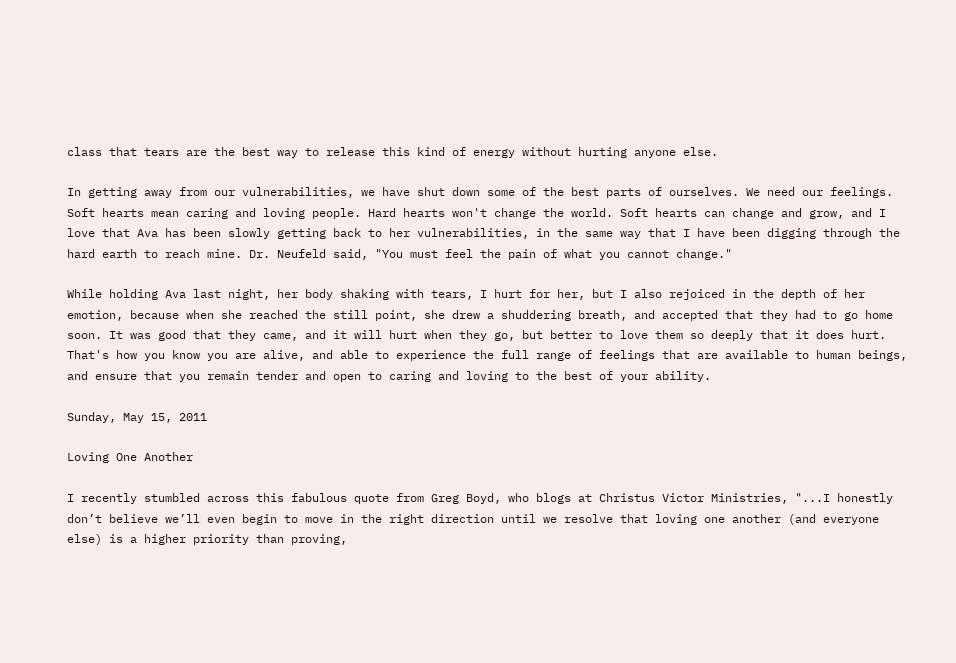class that tears are the best way to release this kind of energy without hurting anyone else.

In getting away from our vulnerabilities, we have shut down some of the best parts of ourselves. We need our feelings. Soft hearts mean caring and loving people. Hard hearts won't change the world. Soft hearts can change and grow, and I love that Ava has been slowly getting back to her vulnerabilities, in the same way that I have been digging through the hard earth to reach mine. Dr. Neufeld said, "You must feel the pain of what you cannot change."

While holding Ava last night, her body shaking with tears, I hurt for her, but I also rejoiced in the depth of her emotion, because when she reached the still point, she drew a shuddering breath, and accepted that they had to go home soon. It was good that they came, and it will hurt when they go, but better to love them so deeply that it does hurt. That's how you know you are alive, and able to experience the full range of feelings that are available to human beings, and ensure that you remain tender and open to caring and loving to the best of your ability.

Sunday, May 15, 2011

Loving One Another

I recently stumbled across this fabulous quote from Greg Boyd, who blogs at Christus Victor Ministries, "...I honestly don’t believe we’ll even begin to move in the right direction until we resolve that loving one another (and everyone else) is a higher priority than proving,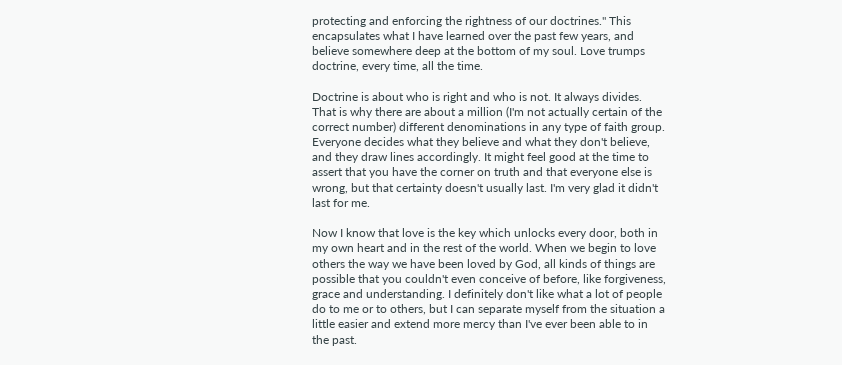protecting and enforcing the rightness of our doctrines." This encapsulates what I have learned over the past few years, and believe somewhere deep at the bottom of my soul. Love trumps doctrine, every time, all the time.

Doctrine is about who is right and who is not. It always divides. That is why there are about a million (I'm not actually certain of the correct number) different denominations in any type of faith group. Everyone decides what they believe and what they don't believe, and they draw lines accordingly. It might feel good at the time to assert that you have the corner on truth and that everyone else is wrong, but that certainty doesn't usually last. I'm very glad it didn't last for me.

Now I know that love is the key which unlocks every door, both in my own heart and in the rest of the world. When we begin to love others the way we have been loved by God, all kinds of things are possible that you couldn't even conceive of before, like forgiveness, grace and understanding. I definitely don't like what a lot of people do to me or to others, but I can separate myself from the situation a little easier and extend more mercy than I've ever been able to in the past.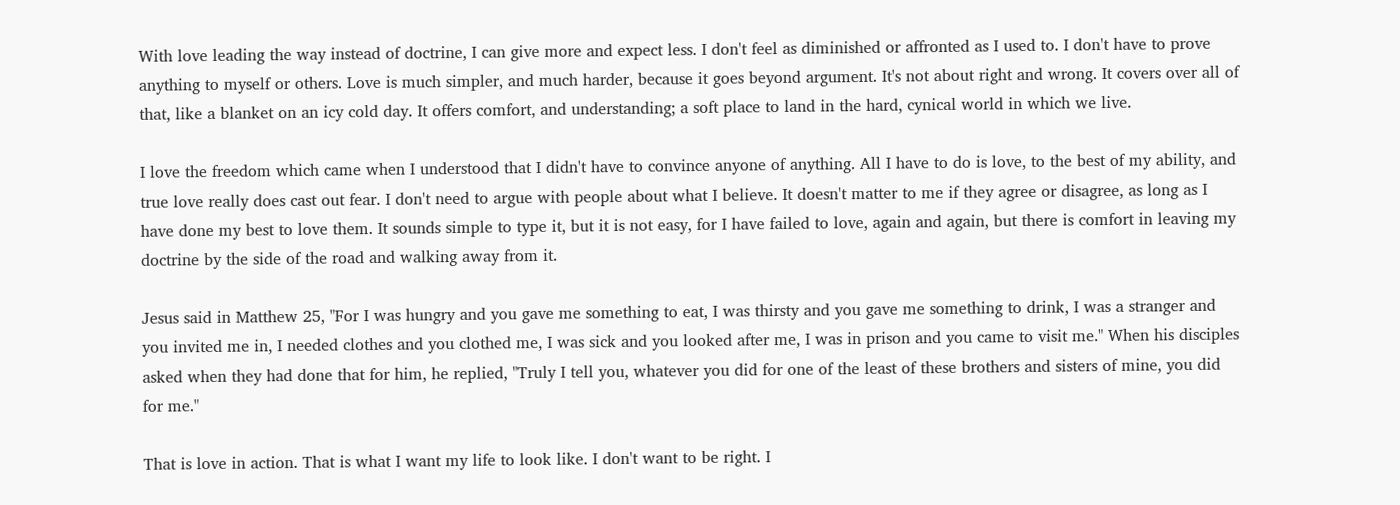With love leading the way instead of doctrine, I can give more and expect less. I don't feel as diminished or affronted as I used to. I don't have to prove anything to myself or others. Love is much simpler, and much harder, because it goes beyond argument. It's not about right and wrong. It covers over all of that, like a blanket on an icy cold day. It offers comfort, and understanding; a soft place to land in the hard, cynical world in which we live.

I love the freedom which came when I understood that I didn't have to convince anyone of anything. All I have to do is love, to the best of my ability, and true love really does cast out fear. I don't need to argue with people about what I believe. It doesn't matter to me if they agree or disagree, as long as I have done my best to love them. It sounds simple to type it, but it is not easy, for I have failed to love, again and again, but there is comfort in leaving my doctrine by the side of the road and walking away from it.

Jesus said in Matthew 25, "For I was hungry and you gave me something to eat, I was thirsty and you gave me something to drink, I was a stranger and you invited me in, I needed clothes and you clothed me, I was sick and you looked after me, I was in prison and you came to visit me." When his disciples asked when they had done that for him, he replied, "Truly I tell you, whatever you did for one of the least of these brothers and sisters of mine, you did for me."

That is love in action. That is what I want my life to look like. I don't want to be right. I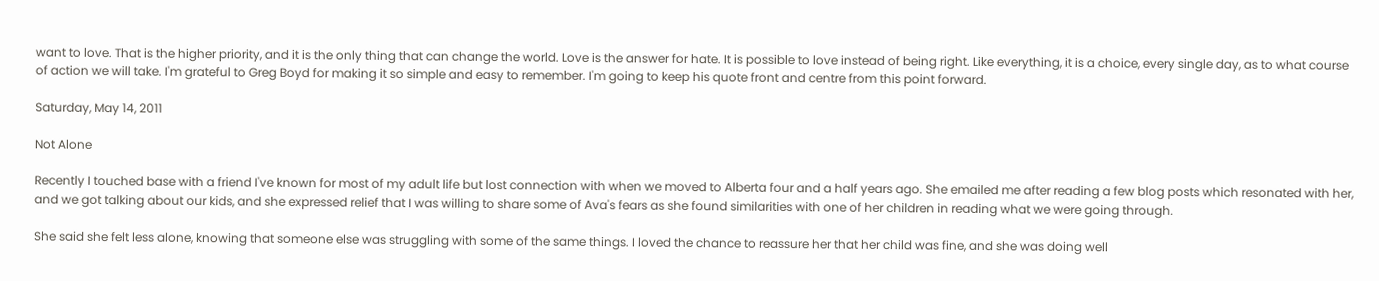want to love. That is the higher priority, and it is the only thing that can change the world. Love is the answer for hate. It is possible to love instead of being right. Like everything, it is a choice, every single day, as to what course of action we will take. I'm grateful to Greg Boyd for making it so simple and easy to remember. I'm going to keep his quote front and centre from this point forward.

Saturday, May 14, 2011

Not Alone

Recently I touched base with a friend I've known for most of my adult life but lost connection with when we moved to Alberta four and a half years ago. She emailed me after reading a few blog posts which resonated with her, and we got talking about our kids, and she expressed relief that I was willing to share some of Ava's fears as she found similarities with one of her children in reading what we were going through.

She said she felt less alone, knowing that someone else was struggling with some of the same things. I loved the chance to reassure her that her child was fine, and she was doing well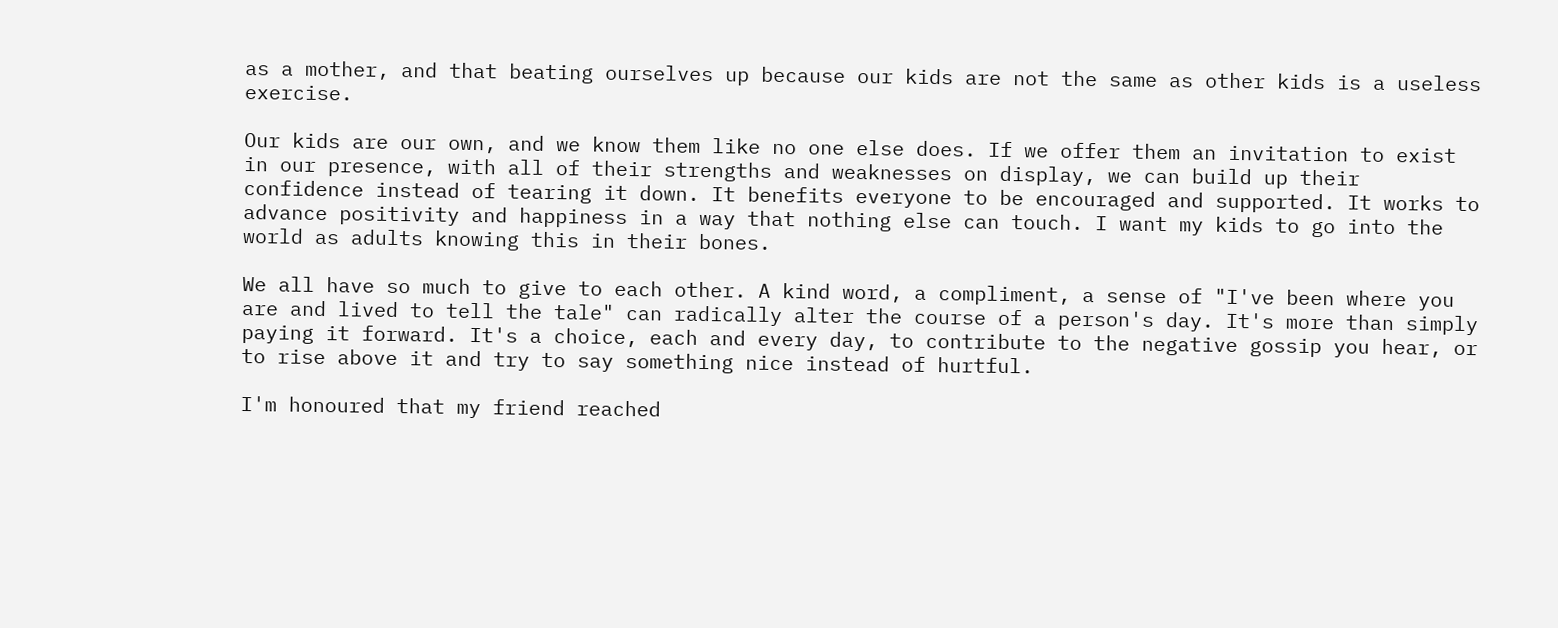as a mother, and that beating ourselves up because our kids are not the same as other kids is a useless exercise.

Our kids are our own, and we know them like no one else does. If we offer them an invitation to exist in our presence, with all of their strengths and weaknesses on display, we can build up their confidence instead of tearing it down. It benefits everyone to be encouraged and supported. It works to advance positivity and happiness in a way that nothing else can touch. I want my kids to go into the world as adults knowing this in their bones.

We all have so much to give to each other. A kind word, a compliment, a sense of "I've been where you are and lived to tell the tale" can radically alter the course of a person's day. It's more than simply paying it forward. It's a choice, each and every day, to contribute to the negative gossip you hear, or to rise above it and try to say something nice instead of hurtful.

I'm honoured that my friend reached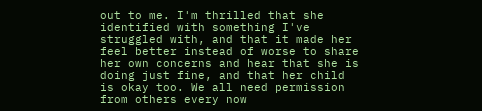out to me. I'm thrilled that she identified with something I've struggled with, and that it made her feel better instead of worse to share her own concerns and hear that she is doing just fine, and that her child is okay too. We all need permission from others every now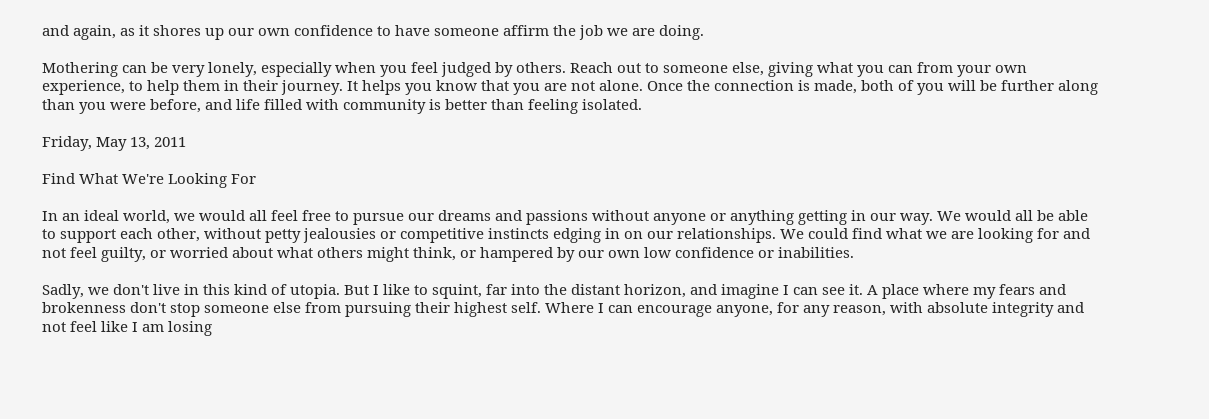and again, as it shores up our own confidence to have someone affirm the job we are doing.

Mothering can be very lonely, especially when you feel judged by others. Reach out to someone else, giving what you can from your own experience, to help them in their journey. It helps you know that you are not alone. Once the connection is made, both of you will be further along than you were before, and life filled with community is better than feeling isolated.

Friday, May 13, 2011

Find What We're Looking For

In an ideal world, we would all feel free to pursue our dreams and passions without anyone or anything getting in our way. We would all be able to support each other, without petty jealousies or competitive instincts edging in on our relationships. We could find what we are looking for and not feel guilty, or worried about what others might think, or hampered by our own low confidence or inabilities.

Sadly, we don't live in this kind of utopia. But I like to squint, far into the distant horizon, and imagine I can see it. A place where my fears and brokenness don't stop someone else from pursuing their highest self. Where I can encourage anyone, for any reason, with absolute integrity and not feel like I am losing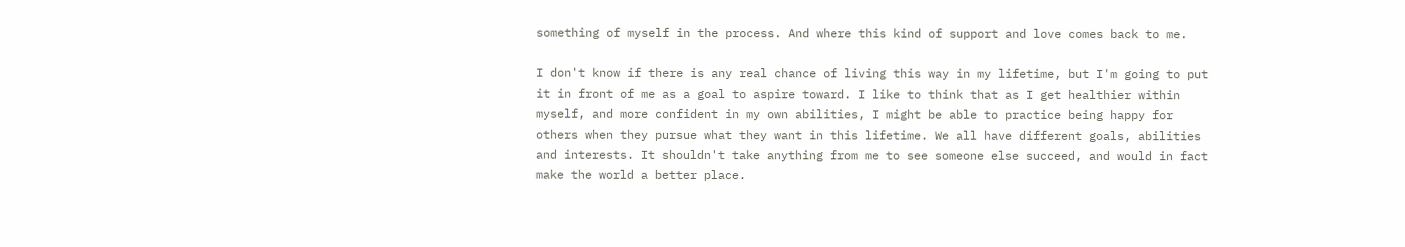something of myself in the process. And where this kind of support and love comes back to me.

I don't know if there is any real chance of living this way in my lifetime, but I'm going to put it in front of me as a goal to aspire toward. I like to think that as I get healthier within myself, and more confident in my own abilities, I might be able to practice being happy for others when they pursue what they want in this lifetime. We all have different goals, abilities and interests. It shouldn't take anything from me to see someone else succeed, and would in fact make the world a better place.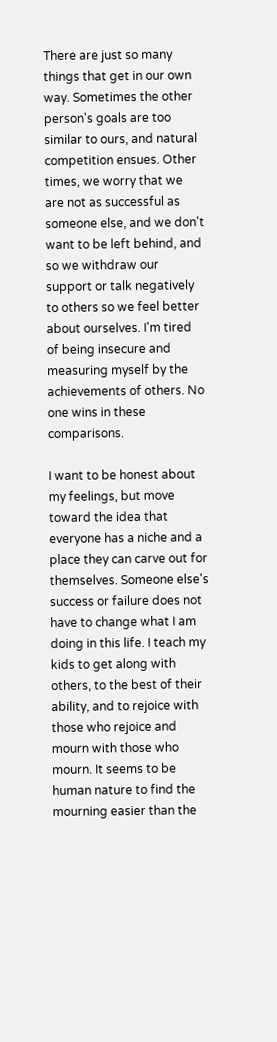There are just so many things that get in our own way. Sometimes the other person's goals are too similar to ours, and natural competition ensues. Other times, we worry that we are not as successful as someone else, and we don't want to be left behind, and so we withdraw our support or talk negatively to others so we feel better about ourselves. I'm tired of being insecure and measuring myself by the achievements of others. No one wins in these comparisons.

I want to be honest about my feelings, but move toward the idea that everyone has a niche and a place they can carve out for themselves. Someone else's success or failure does not have to change what I am doing in this life. I teach my kids to get along with others, to the best of their ability, and to rejoice with those who rejoice and mourn with those who mourn. It seems to be human nature to find the mourning easier than the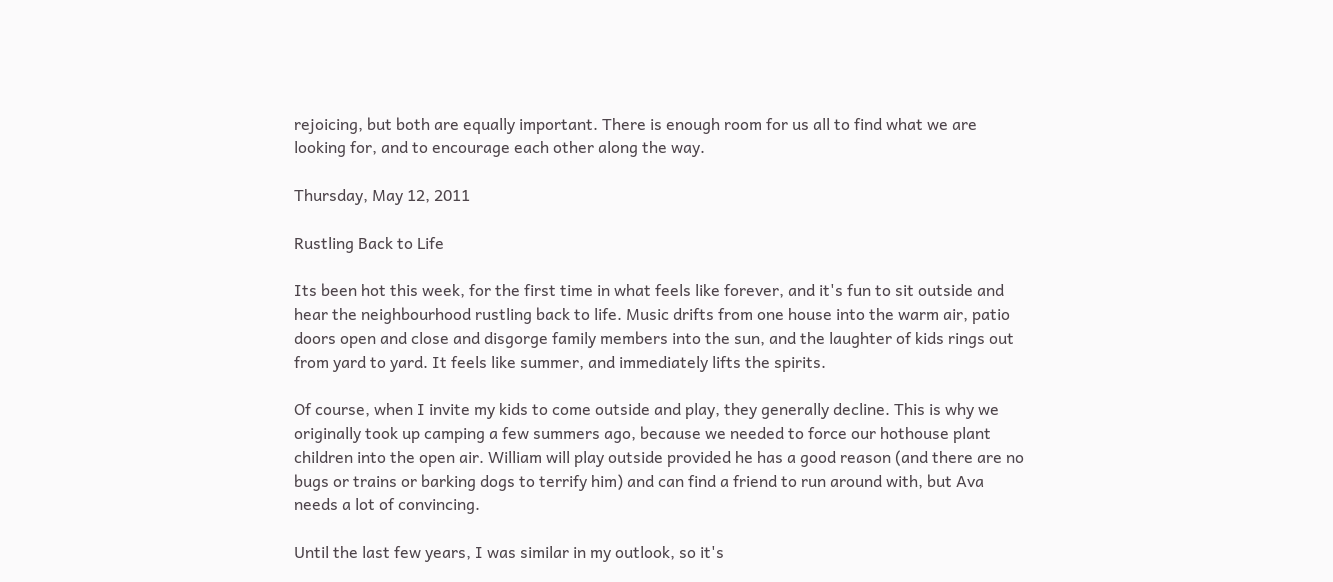rejoicing, but both are equally important. There is enough room for us all to find what we are looking for, and to encourage each other along the way.

Thursday, May 12, 2011

Rustling Back to Life

Its been hot this week, for the first time in what feels like forever, and it's fun to sit outside and hear the neighbourhood rustling back to life. Music drifts from one house into the warm air, patio doors open and close and disgorge family members into the sun, and the laughter of kids rings out from yard to yard. It feels like summer, and immediately lifts the spirits.

Of course, when I invite my kids to come outside and play, they generally decline. This is why we originally took up camping a few summers ago, because we needed to force our hothouse plant children into the open air. William will play outside provided he has a good reason (and there are no bugs or trains or barking dogs to terrify him) and can find a friend to run around with, but Ava needs a lot of convincing.

Until the last few years, I was similar in my outlook, so it's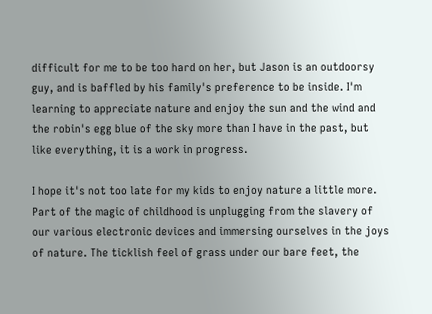difficult for me to be too hard on her, but Jason is an outdoorsy guy, and is baffled by his family's preference to be inside. I'm learning to appreciate nature and enjoy the sun and the wind and the robin's egg blue of the sky more than I have in the past, but like everything, it is a work in progress.

I hope it's not too late for my kids to enjoy nature a little more. Part of the magic of childhood is unplugging from the slavery of our various electronic devices and immersing ourselves in the joys of nature. The ticklish feel of grass under our bare feet, the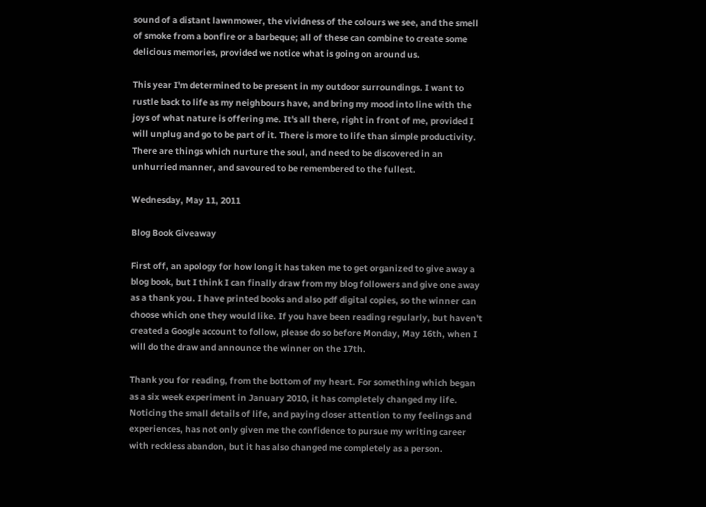sound of a distant lawnmower, the vividness of the colours we see, and the smell of smoke from a bonfire or a barbeque; all of these can combine to create some delicious memories, provided we notice what is going on around us.

This year I'm determined to be present in my outdoor surroundings. I want to rustle back to life as my neighbours have, and bring my mood into line with the joys of what nature is offering me. It's all there, right in front of me, provided I will unplug and go to be part of it. There is more to life than simple productivity. There are things which nurture the soul, and need to be discovered in an unhurried manner, and savoured to be remembered to the fullest.

Wednesday, May 11, 2011

Blog Book Giveaway

First off, an apology for how long it has taken me to get organized to give away a blog book, but I think I can finally draw from my blog followers and give one away as a thank you. I have printed books and also pdf digital copies, so the winner can choose which one they would like. If you have been reading regularly, but haven't created a Google account to follow, please do so before Monday, May 16th, when I will do the draw and announce the winner on the 17th.

Thank you for reading, from the bottom of my heart. For something which began as a six week experiment in January 2010, it has completely changed my life. Noticing the small details of life, and paying closer attention to my feelings and experiences, has not only given me the confidence to pursue my writing career with reckless abandon, but it has also changed me completely as a person.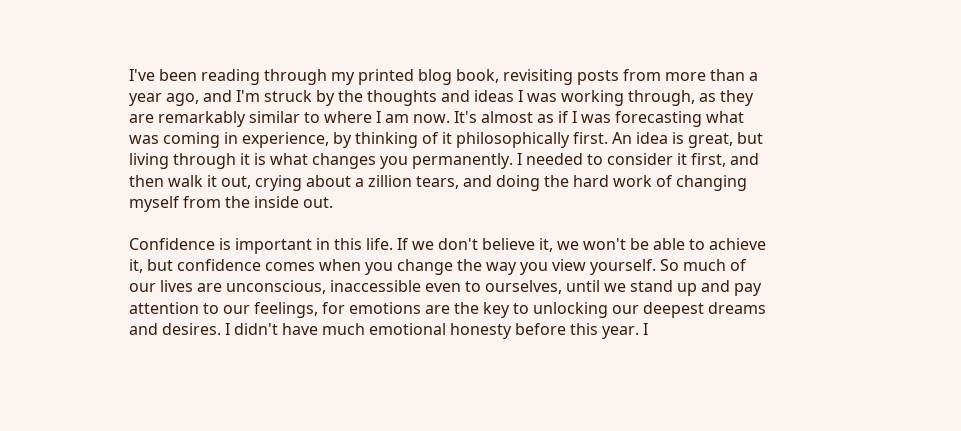I've been reading through my printed blog book, revisiting posts from more than a year ago, and I'm struck by the thoughts and ideas I was working through, as they are remarkably similar to where I am now. It's almost as if I was forecasting what was coming in experience, by thinking of it philosophically first. An idea is great, but living through it is what changes you permanently. I needed to consider it first, and then walk it out, crying about a zillion tears, and doing the hard work of changing myself from the inside out.

Confidence is important in this life. If we don't believe it, we won't be able to achieve it, but confidence comes when you change the way you view yourself. So much of our lives are unconscious, inaccessible even to ourselves, until we stand up and pay attention to our feelings, for emotions are the key to unlocking our deepest dreams and desires. I didn't have much emotional honesty before this year. I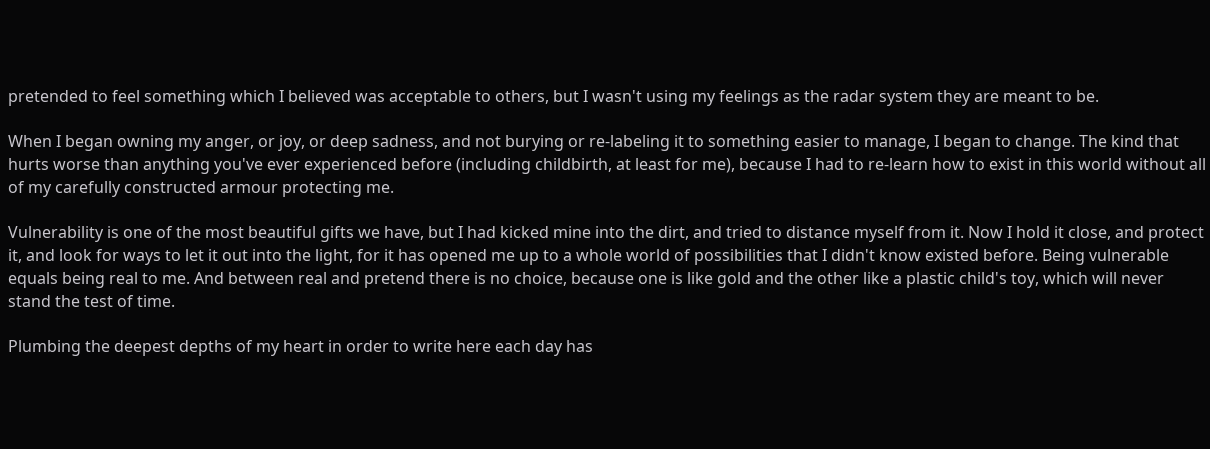pretended to feel something which I believed was acceptable to others, but I wasn't using my feelings as the radar system they are meant to be.

When I began owning my anger, or joy, or deep sadness, and not burying or re-labeling it to something easier to manage, I began to change. The kind that hurts worse than anything you've ever experienced before (including childbirth, at least for me), because I had to re-learn how to exist in this world without all of my carefully constructed armour protecting me.

Vulnerability is one of the most beautiful gifts we have, but I had kicked mine into the dirt, and tried to distance myself from it. Now I hold it close, and protect it, and look for ways to let it out into the light, for it has opened me up to a whole world of possibilities that I didn't know existed before. Being vulnerable equals being real to me. And between real and pretend there is no choice, because one is like gold and the other like a plastic child's toy, which will never stand the test of time.

Plumbing the deepest depths of my heart in order to write here each day has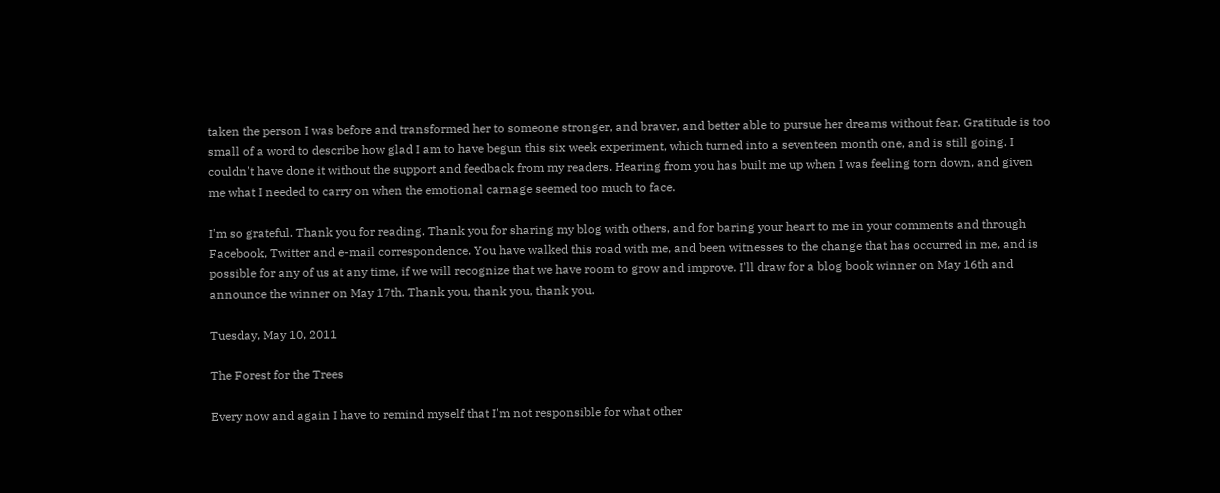taken the person I was before and transformed her to someone stronger, and braver, and better able to pursue her dreams without fear. Gratitude is too small of a word to describe how glad I am to have begun this six week experiment, which turned into a seventeen month one, and is still going. I couldn't have done it without the support and feedback from my readers. Hearing from you has built me up when I was feeling torn down, and given me what I needed to carry on when the emotional carnage seemed too much to face.

I'm so grateful. Thank you for reading. Thank you for sharing my blog with others, and for baring your heart to me in your comments and through Facebook, Twitter and e-mail correspondence. You have walked this road with me, and been witnesses to the change that has occurred in me, and is possible for any of us at any time, if we will recognize that we have room to grow and improve. I'll draw for a blog book winner on May 16th and announce the winner on May 17th. Thank you, thank you, thank you.

Tuesday, May 10, 2011

The Forest for the Trees

Every now and again I have to remind myself that I'm not responsible for what other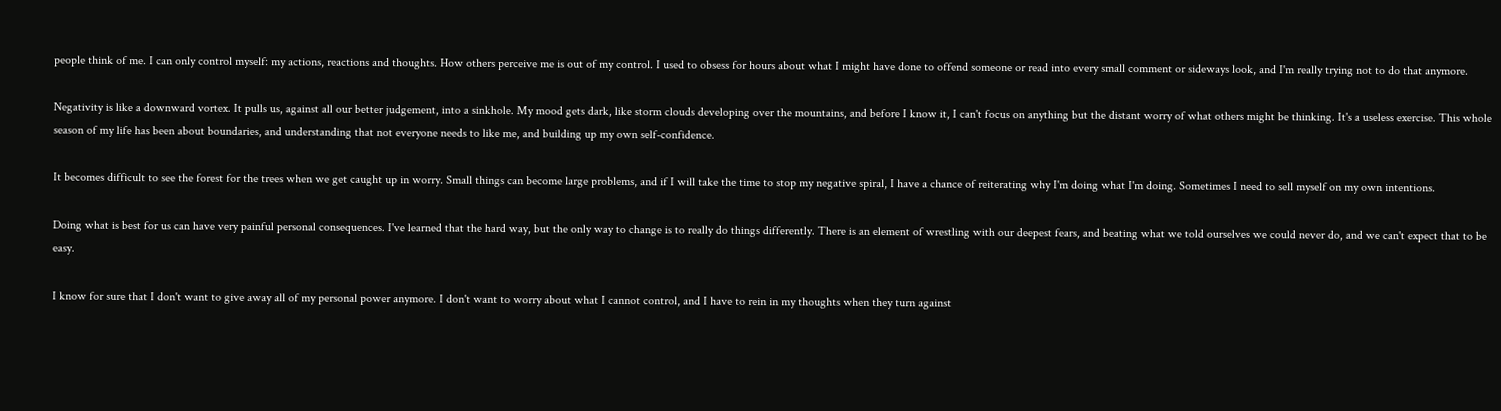people think of me. I can only control myself: my actions, reactions and thoughts. How others perceive me is out of my control. I used to obsess for hours about what I might have done to offend someone or read into every small comment or sideways look, and I'm really trying not to do that anymore.

Negativity is like a downward vortex. It pulls us, against all our better judgement, into a sinkhole. My mood gets dark, like storm clouds developing over the mountains, and before I know it, I can't focus on anything but the distant worry of what others might be thinking. It's a useless exercise. This whole season of my life has been about boundaries, and understanding that not everyone needs to like me, and building up my own self-confidence.

It becomes difficult to see the forest for the trees when we get caught up in worry. Small things can become large problems, and if I will take the time to stop my negative spiral, I have a chance of reiterating why I'm doing what I'm doing. Sometimes I need to sell myself on my own intentions.

Doing what is best for us can have very painful personal consequences. I've learned that the hard way, but the only way to change is to really do things differently. There is an element of wrestling with our deepest fears, and beating what we told ourselves we could never do, and we can't expect that to be easy.

I know for sure that I don't want to give away all of my personal power anymore. I don't want to worry about what I cannot control, and I have to rein in my thoughts when they turn against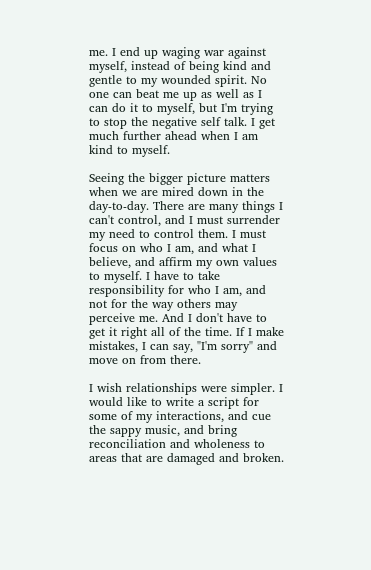me. I end up waging war against myself, instead of being kind and gentle to my wounded spirit. No one can beat me up as well as I can do it to myself, but I'm trying to stop the negative self talk. I get much further ahead when I am kind to myself.

Seeing the bigger picture matters when we are mired down in the day-to-day. There are many things I can't control, and I must surrender my need to control them. I must focus on who I am, and what I believe, and affirm my own values to myself. I have to take responsibility for who I am, and not for the way others may perceive me. And I don't have to get it right all of the time. If I make mistakes, I can say, "I'm sorry" and move on from there.

I wish relationships were simpler. I would like to write a script for some of my interactions, and cue the sappy music, and bring reconciliation and wholeness to areas that are damaged and broken.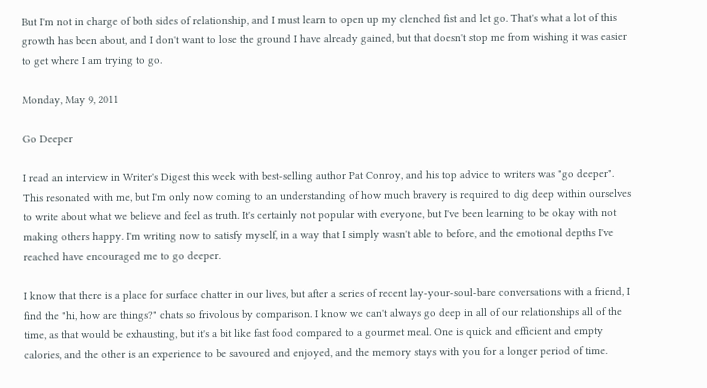But I'm not in charge of both sides of relationship, and I must learn to open up my clenched fist and let go. That's what a lot of this growth has been about, and I don't want to lose the ground I have already gained, but that doesn't stop me from wishing it was easier to get where I am trying to go.

Monday, May 9, 2011

Go Deeper

I read an interview in Writer's Digest this week with best-selling author Pat Conroy, and his top advice to writers was "go deeper". This resonated with me, but I'm only now coming to an understanding of how much bravery is required to dig deep within ourselves to write about what we believe and feel as truth. It's certainly not popular with everyone, but I've been learning to be okay with not making others happy. I'm writing now to satisfy myself, in a way that I simply wasn't able to before, and the emotional depths I've reached have encouraged me to go deeper.

I know that there is a place for surface chatter in our lives, but after a series of recent lay-your-soul-bare conversations with a friend, I find the "hi, how are things?" chats so frivolous by comparison. I know we can't always go deep in all of our relationships all of the time, as that would be exhausting, but it's a bit like fast food compared to a gourmet meal. One is quick and efficient and empty calories, and the other is an experience to be savoured and enjoyed, and the memory stays with you for a longer period of time.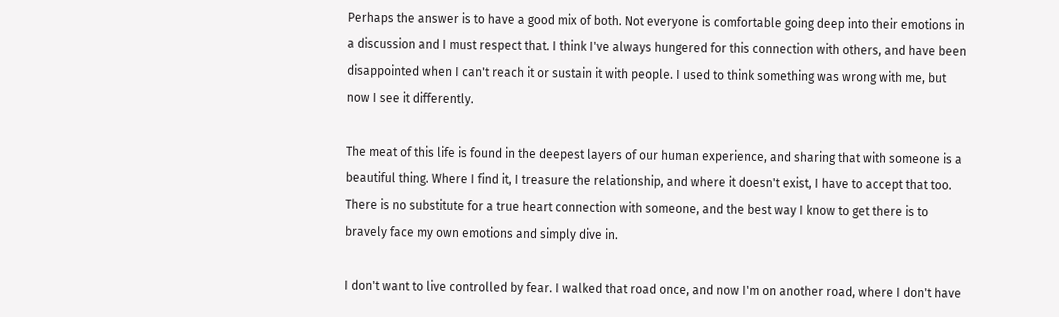Perhaps the answer is to have a good mix of both. Not everyone is comfortable going deep into their emotions in a discussion and I must respect that. I think I've always hungered for this connection with others, and have been disappointed when I can't reach it or sustain it with people. I used to think something was wrong with me, but now I see it differently.

The meat of this life is found in the deepest layers of our human experience, and sharing that with someone is a beautiful thing. Where I find it, I treasure the relationship, and where it doesn't exist, I have to accept that too. There is no substitute for a true heart connection with someone, and the best way I know to get there is to bravely face my own emotions and simply dive in.

I don't want to live controlled by fear. I walked that road once, and now I'm on another road, where I don't have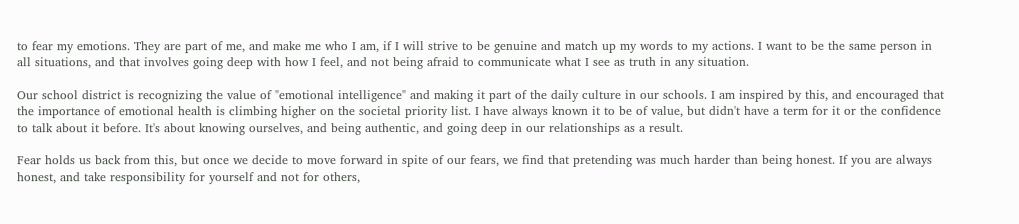to fear my emotions. They are part of me, and make me who I am, if I will strive to be genuine and match up my words to my actions. I want to be the same person in all situations, and that involves going deep with how I feel, and not being afraid to communicate what I see as truth in any situation.

Our school district is recognizing the value of "emotional intelligence" and making it part of the daily culture in our schools. I am inspired by this, and encouraged that the importance of emotional health is climbing higher on the societal priority list. I have always known it to be of value, but didn't have a term for it or the confidence to talk about it before. It's about knowing ourselves, and being authentic, and going deep in our relationships as a result.

Fear holds us back from this, but once we decide to move forward in spite of our fears, we find that pretending was much harder than being honest. If you are always honest, and take responsibility for yourself and not for others,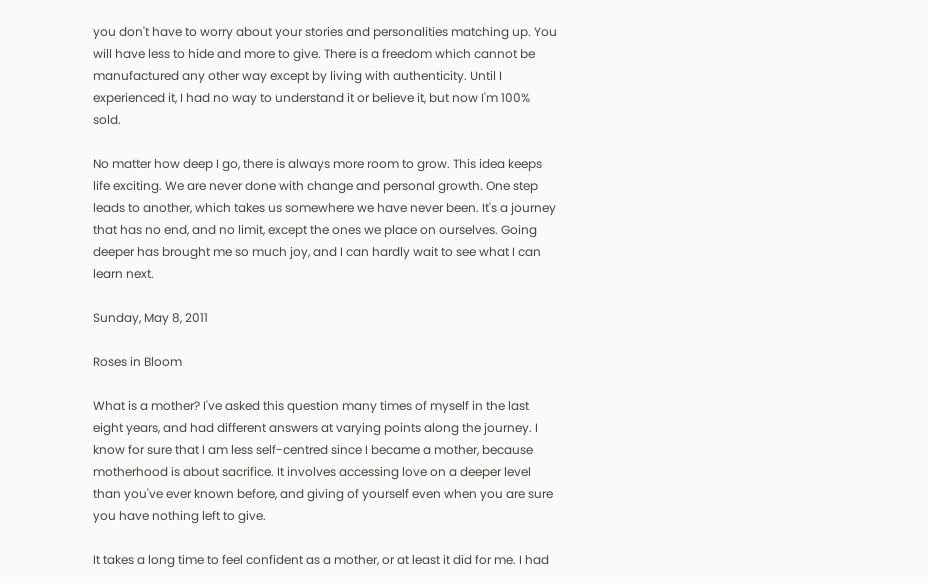you don't have to worry about your stories and personalities matching up. You will have less to hide and more to give. There is a freedom which cannot be manufactured any other way except by living with authenticity. Until I experienced it, I had no way to understand it or believe it, but now I'm 100% sold.

No matter how deep I go, there is always more room to grow. This idea keeps life exciting. We are never done with change and personal growth. One step leads to another, which takes us somewhere we have never been. It's a journey that has no end, and no limit, except the ones we place on ourselves. Going deeper has brought me so much joy, and I can hardly wait to see what I can learn next.

Sunday, May 8, 2011

Roses in Bloom

What is a mother? I've asked this question many times of myself in the last eight years, and had different answers at varying points along the journey. I know for sure that I am less self-centred since I became a mother, because motherhood is about sacrifice. It involves accessing love on a deeper level than you've ever known before, and giving of yourself even when you are sure you have nothing left to give.

It takes a long time to feel confident as a mother, or at least it did for me. I had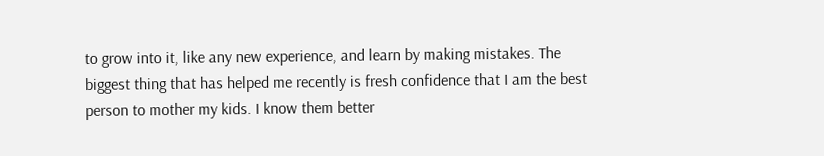to grow into it, like any new experience, and learn by making mistakes. The biggest thing that has helped me recently is fresh confidence that I am the best person to mother my kids. I know them better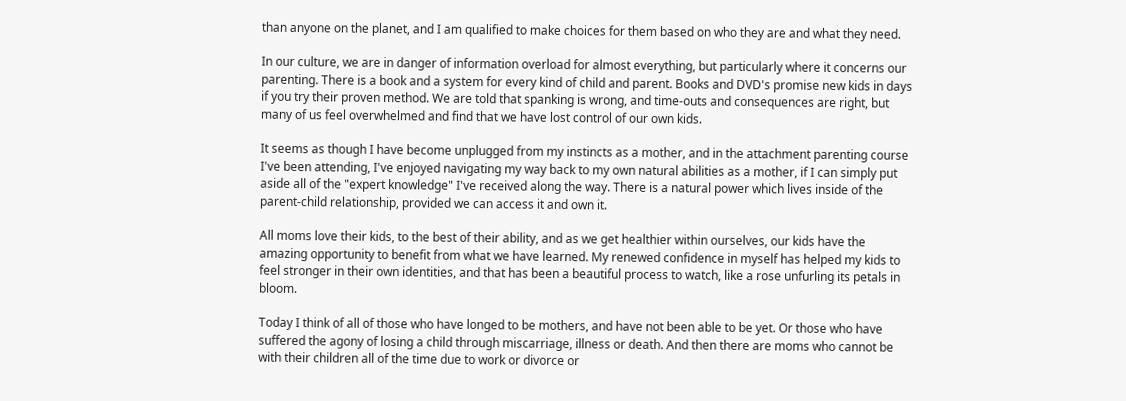than anyone on the planet, and I am qualified to make choices for them based on who they are and what they need.

In our culture, we are in danger of information overload for almost everything, but particularly where it concerns our parenting. There is a book and a system for every kind of child and parent. Books and DVD's promise new kids in days if you try their proven method. We are told that spanking is wrong, and time-outs and consequences are right, but many of us feel overwhelmed and find that we have lost control of our own kids.

It seems as though I have become unplugged from my instincts as a mother, and in the attachment parenting course I've been attending, I've enjoyed navigating my way back to my own natural abilities as a mother, if I can simply put aside all of the "expert knowledge" I've received along the way. There is a natural power which lives inside of the parent-child relationship, provided we can access it and own it.

All moms love their kids, to the best of their ability, and as we get healthier within ourselves, our kids have the amazing opportunity to benefit from what we have learned. My renewed confidence in myself has helped my kids to feel stronger in their own identities, and that has been a beautiful process to watch, like a rose unfurling its petals in bloom.

Today I think of all of those who have longed to be mothers, and have not been able to be yet. Or those who have suffered the agony of losing a child through miscarriage, illness or death. And then there are moms who cannot be with their children all of the time due to work or divorce or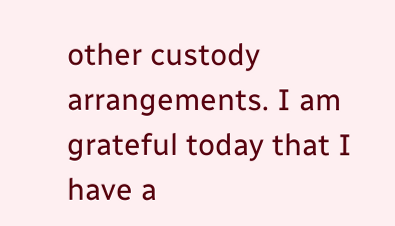other custody arrangements. I am grateful today that I have a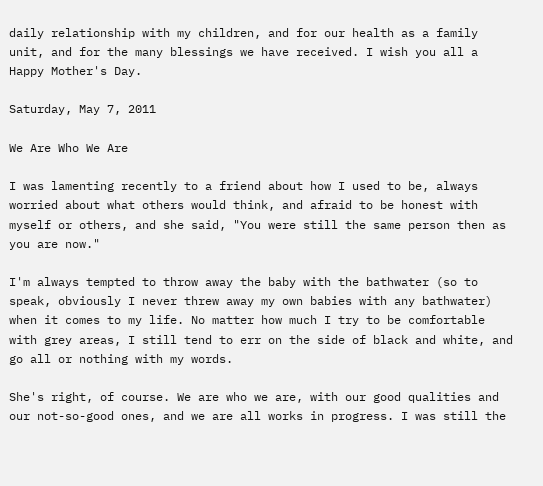daily relationship with my children, and for our health as a family unit, and for the many blessings we have received. I wish you all a Happy Mother's Day.

Saturday, May 7, 2011

We Are Who We Are

I was lamenting recently to a friend about how I used to be, always worried about what others would think, and afraid to be honest with myself or others, and she said, "You were still the same person then as you are now."

I'm always tempted to throw away the baby with the bathwater (so to speak, obviously I never threw away my own babies with any bathwater) when it comes to my life. No matter how much I try to be comfortable with grey areas, I still tend to err on the side of black and white, and go all or nothing with my words.

She's right, of course. We are who we are, with our good qualities and our not-so-good ones, and we are all works in progress. I was still the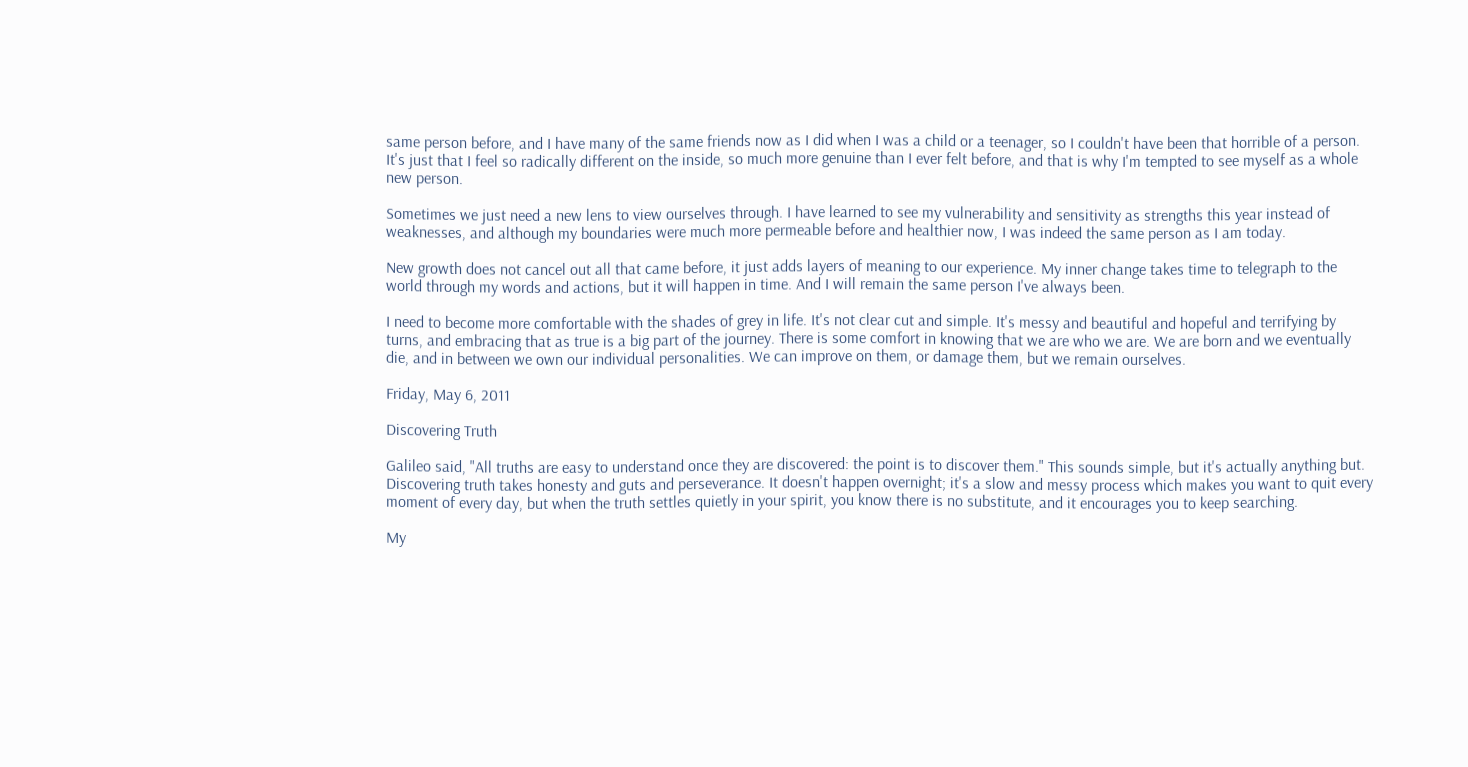same person before, and I have many of the same friends now as I did when I was a child or a teenager, so I couldn't have been that horrible of a person. It's just that I feel so radically different on the inside, so much more genuine than I ever felt before, and that is why I'm tempted to see myself as a whole new person.

Sometimes we just need a new lens to view ourselves through. I have learned to see my vulnerability and sensitivity as strengths this year instead of weaknesses, and although my boundaries were much more permeable before and healthier now, I was indeed the same person as I am today.

New growth does not cancel out all that came before, it just adds layers of meaning to our experience. My inner change takes time to telegraph to the world through my words and actions, but it will happen in time. And I will remain the same person I've always been.

I need to become more comfortable with the shades of grey in life. It's not clear cut and simple. It's messy and beautiful and hopeful and terrifying by turns, and embracing that as true is a big part of the journey. There is some comfort in knowing that we are who we are. We are born and we eventually die, and in between we own our individual personalities. We can improve on them, or damage them, but we remain ourselves.

Friday, May 6, 2011

Discovering Truth

Galileo said, "All truths are easy to understand once they are discovered: the point is to discover them." This sounds simple, but it's actually anything but. Discovering truth takes honesty and guts and perseverance. It doesn't happen overnight; it's a slow and messy process which makes you want to quit every moment of every day, but when the truth settles quietly in your spirit, you know there is no substitute, and it encourages you to keep searching.

My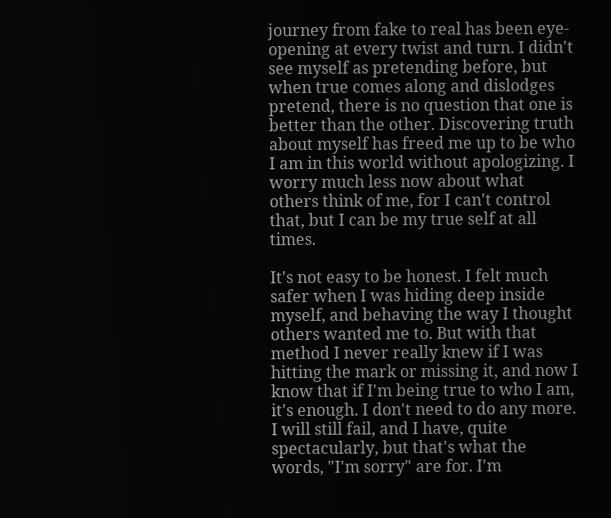journey from fake to real has been eye-opening at every twist and turn. I didn't see myself as pretending before, but when true comes along and dislodges pretend, there is no question that one is better than the other. Discovering truth about myself has freed me up to be who I am in this world without apologizing. I worry much less now about what others think of me, for I can't control that, but I can be my true self at all times.

It's not easy to be honest. I felt much safer when I was hiding deep inside myself, and behaving the way I thought others wanted me to. But with that method I never really knew if I was hitting the mark or missing it, and now I know that if I'm being true to who I am, it's enough. I don't need to do any more. I will still fail, and I have, quite spectacularly, but that's what the words, "I'm sorry" are for. I'm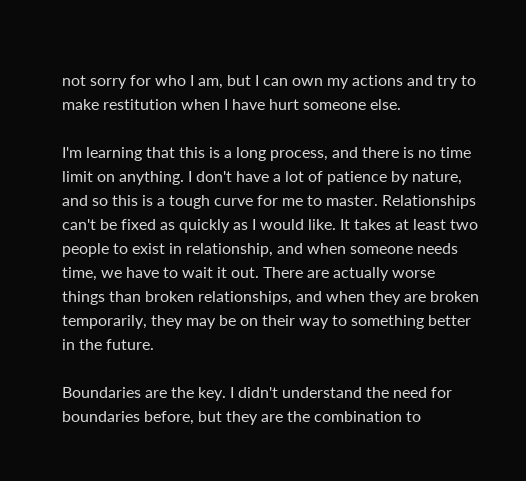not sorry for who I am, but I can own my actions and try to make restitution when I have hurt someone else.

I'm learning that this is a long process, and there is no time limit on anything. I don't have a lot of patience by nature, and so this is a tough curve for me to master. Relationships can't be fixed as quickly as I would like. It takes at least two people to exist in relationship, and when someone needs time, we have to wait it out. There are actually worse things than broken relationships, and when they are broken temporarily, they may be on their way to something better in the future.

Boundaries are the key. I didn't understand the need for boundaries before, but they are the combination to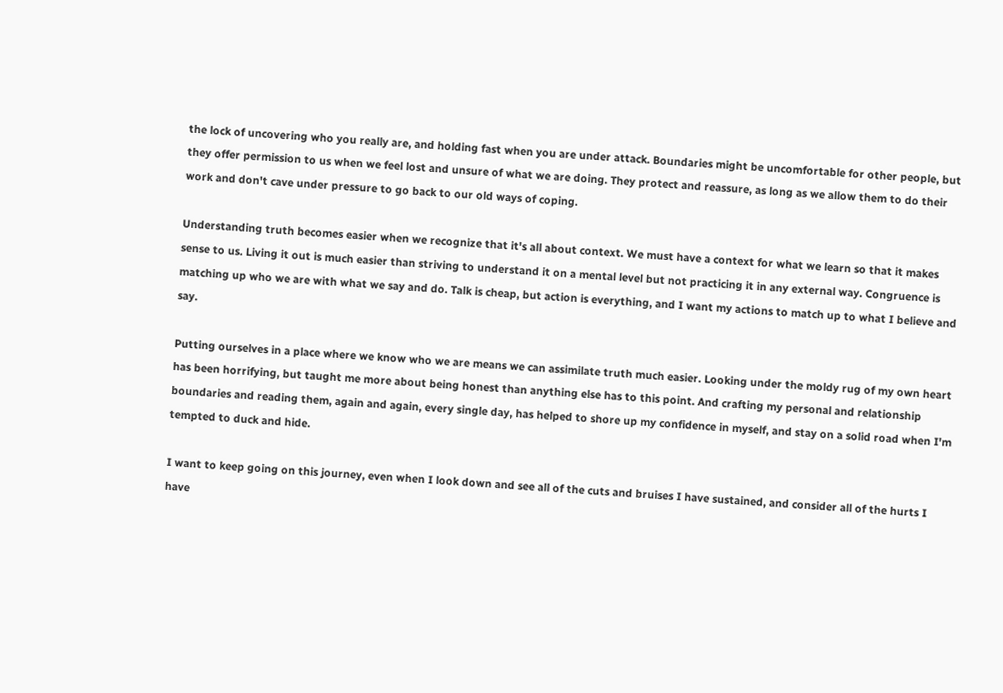the lock of uncovering who you really are, and holding fast when you are under attack. Boundaries might be uncomfortable for other people, but they offer permission to us when we feel lost and unsure of what we are doing. They protect and reassure, as long as we allow them to do their work and don't cave under pressure to go back to our old ways of coping.

Understanding truth becomes easier when we recognize that it's all about context. We must have a context for what we learn so that it makes sense to us. Living it out is much easier than striving to understand it on a mental level but not practicing it in any external way. Congruence is matching up who we are with what we say and do. Talk is cheap, but action is everything, and I want my actions to match up to what I believe and say.

Putting ourselves in a place where we know who we are means we can assimilate truth much easier. Looking under the moldy rug of my own heart has been horrifying, but taught me more about being honest than anything else has to this point. And crafting my personal and relationship boundaries and reading them, again and again, every single day, has helped to shore up my confidence in myself, and stay on a solid road when I'm tempted to duck and hide.

I want to keep going on this journey, even when I look down and see all of the cuts and bruises I have sustained, and consider all of the hurts I have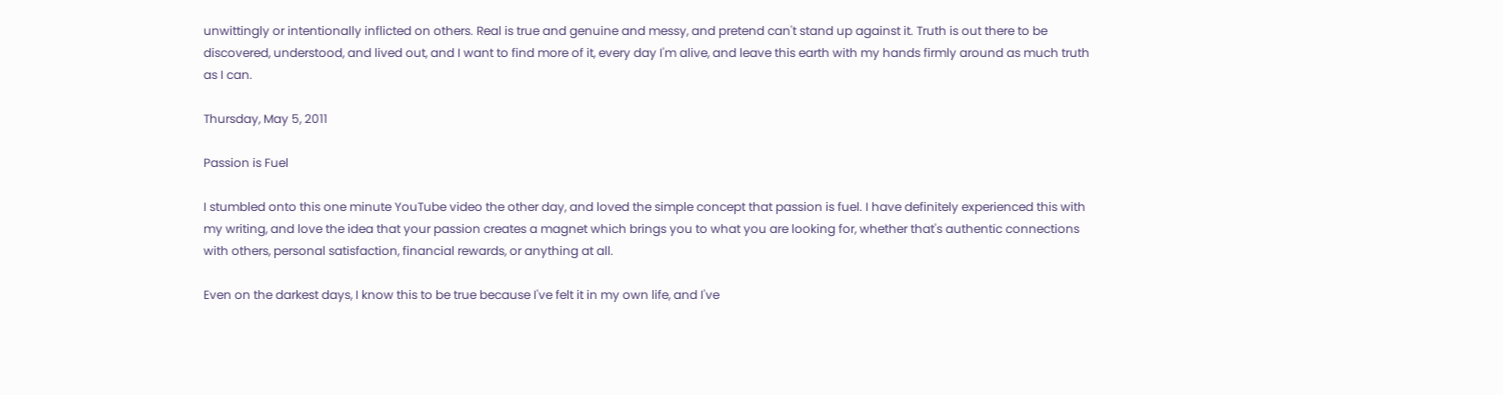unwittingly or intentionally inflicted on others. Real is true and genuine and messy, and pretend can't stand up against it. Truth is out there to be discovered, understood, and lived out, and I want to find more of it, every day I'm alive, and leave this earth with my hands firmly around as much truth as I can.

Thursday, May 5, 2011

Passion is Fuel

I stumbled onto this one minute YouTube video the other day, and loved the simple concept that passion is fuel. I have definitely experienced this with my writing, and love the idea that your passion creates a magnet which brings you to what you are looking for, whether that's authentic connections with others, personal satisfaction, financial rewards, or anything at all.

Even on the darkest days, I know this to be true because I've felt it in my own life, and I've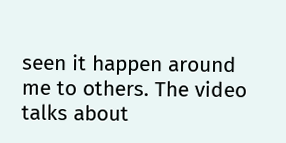seen it happen around me to others. The video talks about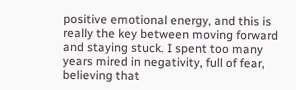positive emotional energy, and this is really the key between moving forward and staying stuck. I spent too many years mired in negativity, full of fear, believing that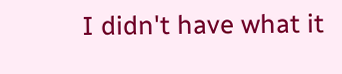I didn't have what it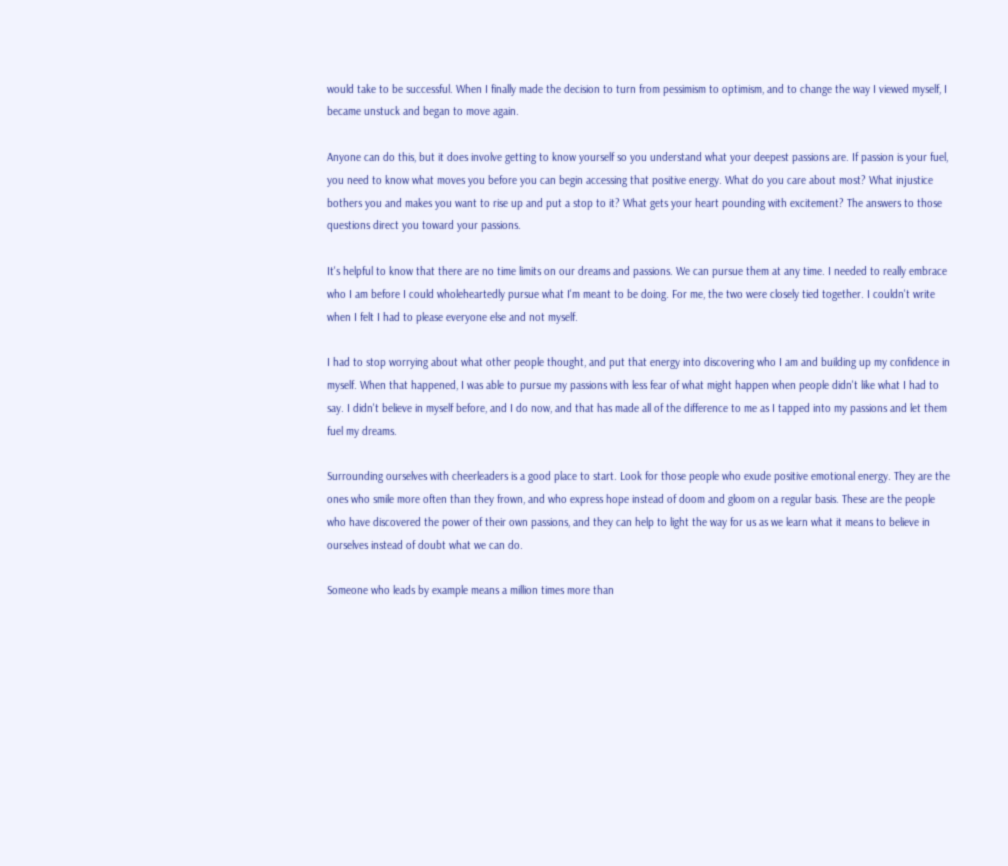would take to be successful. When I finally made the decision to turn from pessimism to optimism, and to change the way I viewed myself, I became unstuck and began to move again.

Anyone can do this, but it does involve getting to know yourself so you understand what your deepest passions are. If passion is your fuel, you need to know what moves you before you can begin accessing that positive energy. What do you care about most? What injustice bothers you and makes you want to rise up and put a stop to it? What gets your heart pounding with excitement? The answers to those questions direct you toward your passions.

It's helpful to know that there are no time limits on our dreams and passions. We can pursue them at any time. I needed to really embrace who I am before I could wholeheartedly pursue what I'm meant to be doing. For me, the two were closely tied together. I couldn't write when I felt I had to please everyone else and not myself.

I had to stop worrying about what other people thought, and put that energy into discovering who I am and building up my confidence in myself. When that happened, I was able to pursue my passions with less fear of what might happen when people didn't like what I had to say. I didn't believe in myself before, and I do now, and that has made all of the difference to me as I tapped into my passions and let them fuel my dreams.

Surrounding ourselves with cheerleaders is a good place to start. Look for those people who exude positive emotional energy. They are the ones who smile more often than they frown, and who express hope instead of doom and gloom on a regular basis. These are the people who have discovered the power of their own passions, and they can help to light the way for us as we learn what it means to believe in ourselves instead of doubt what we can do.

Someone who leads by example means a million times more than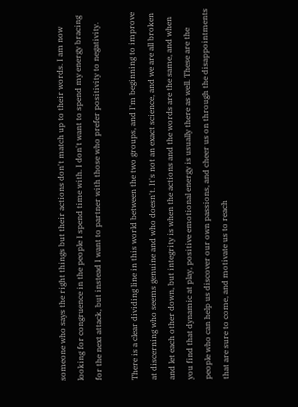someone who says the right things but their actions don't match up to their words. I am now looking for congruence in the people I spend time with. I don't want to spend my energy bracing for the next attack, but instead I want to partner with those who prefer positivity to negativity.

There is a clear dividing line in this world between the two groups, and I'm beginning to improve at discerning who seems genuine and who doesn't. It's not an exact science, and we are all broken and let each other down, but integrity is when the actions and the words are the same, and when you find that dynamic at play, positive emotional energy is usually there as well. These are the people who can help us discover our own passions, and cheer us on through the disappointments that are sure to come, and motivate us to reach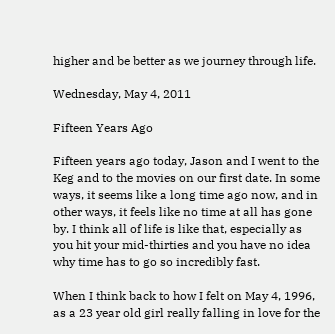higher and be better as we journey through life.

Wednesday, May 4, 2011

Fifteen Years Ago

Fifteen years ago today, Jason and I went to the Keg and to the movies on our first date. In some ways, it seems like a long time ago now, and in other ways, it feels like no time at all has gone by. I think all of life is like that, especially as you hit your mid-thirties and you have no idea why time has to go so incredibly fast.

When I think back to how I felt on May 4, 1996, as a 23 year old girl really falling in love for the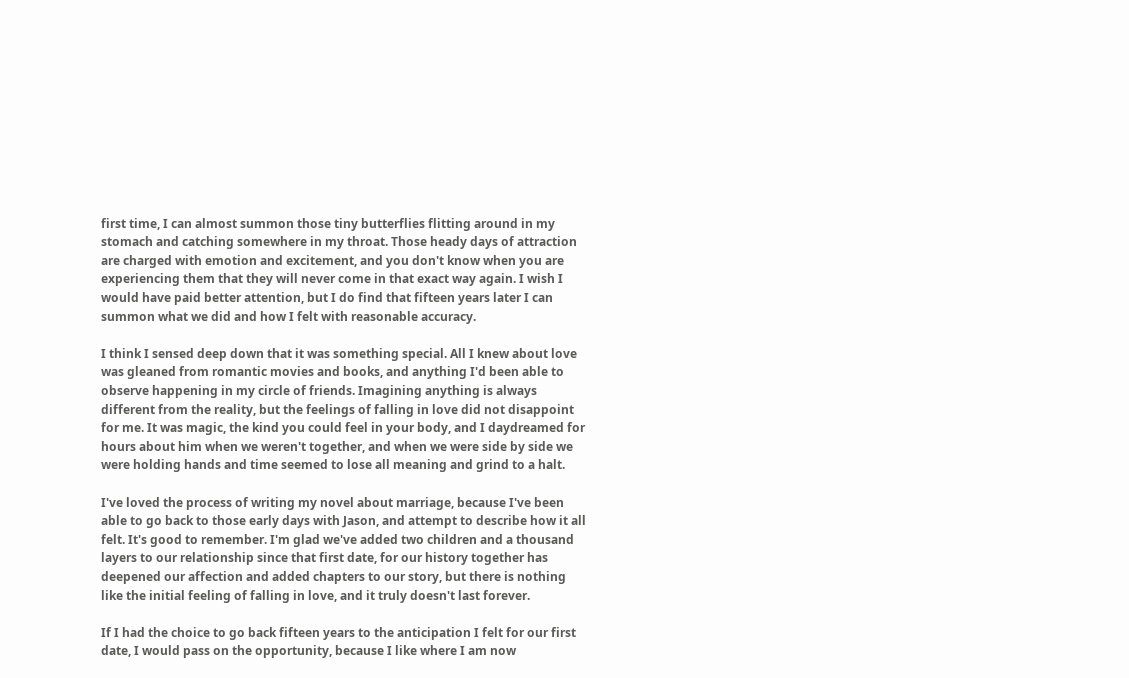first time, I can almost summon those tiny butterflies flitting around in my stomach and catching somewhere in my throat. Those heady days of attraction are charged with emotion and excitement, and you don't know when you are experiencing them that they will never come in that exact way again. I wish I would have paid better attention, but I do find that fifteen years later I can summon what we did and how I felt with reasonable accuracy.

I think I sensed deep down that it was something special. All I knew about love was gleaned from romantic movies and books, and anything I'd been able to observe happening in my circle of friends. Imagining anything is always different from the reality, but the feelings of falling in love did not disappoint for me. It was magic, the kind you could feel in your body, and I daydreamed for hours about him when we weren't together, and when we were side by side we were holding hands and time seemed to lose all meaning and grind to a halt.

I've loved the process of writing my novel about marriage, because I've been able to go back to those early days with Jason, and attempt to describe how it all felt. It's good to remember. I'm glad we've added two children and a thousand layers to our relationship since that first date, for our history together has deepened our affection and added chapters to our story, but there is nothing like the initial feeling of falling in love, and it truly doesn't last forever.

If I had the choice to go back fifteen years to the anticipation I felt for our first date, I would pass on the opportunity, because I like where I am now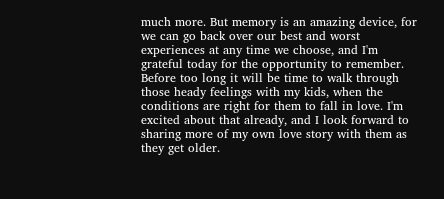much more. But memory is an amazing device, for we can go back over our best and worst experiences at any time we choose, and I'm grateful today for the opportunity to remember. Before too long it will be time to walk through those heady feelings with my kids, when the conditions are right for them to fall in love. I'm excited about that already, and I look forward to sharing more of my own love story with them as they get older.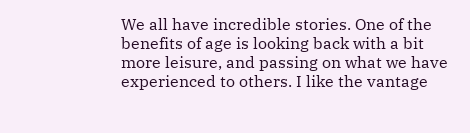We all have incredible stories. One of the benefits of age is looking back with a bit more leisure, and passing on what we have experienced to others. I like the vantage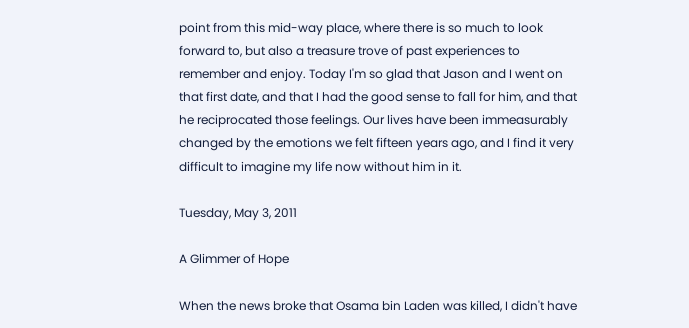point from this mid-way place, where there is so much to look forward to, but also a treasure trove of past experiences to remember and enjoy. Today I'm so glad that Jason and I went on that first date, and that I had the good sense to fall for him, and that he reciprocated those feelings. Our lives have been immeasurably changed by the emotions we felt fifteen years ago, and I find it very difficult to imagine my life now without him in it.

Tuesday, May 3, 2011

A Glimmer of Hope

When the news broke that Osama bin Laden was killed, I didn't have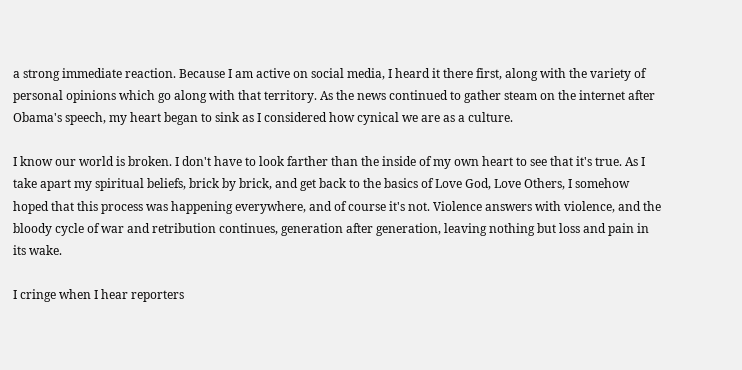a strong immediate reaction. Because I am active on social media, I heard it there first, along with the variety of personal opinions which go along with that territory. As the news continued to gather steam on the internet after Obama's speech, my heart began to sink as I considered how cynical we are as a culture.

I know our world is broken. I don't have to look farther than the inside of my own heart to see that it's true. As I take apart my spiritual beliefs, brick by brick, and get back to the basics of Love God, Love Others, I somehow hoped that this process was happening everywhere, and of course it's not. Violence answers with violence, and the bloody cycle of war and retribution continues, generation after generation, leaving nothing but loss and pain in its wake.

I cringe when I hear reporters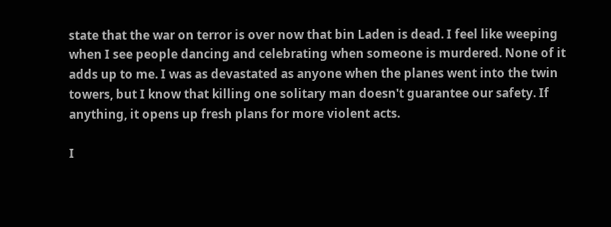state that the war on terror is over now that bin Laden is dead. I feel like weeping when I see people dancing and celebrating when someone is murdered. None of it adds up to me. I was as devastated as anyone when the planes went into the twin towers, but I know that killing one solitary man doesn't guarantee our safety. If anything, it opens up fresh plans for more violent acts.

I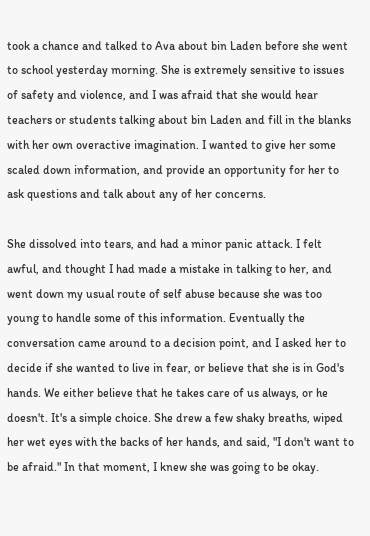took a chance and talked to Ava about bin Laden before she went to school yesterday morning. She is extremely sensitive to issues of safety and violence, and I was afraid that she would hear teachers or students talking about bin Laden and fill in the blanks with her own overactive imagination. I wanted to give her some scaled down information, and provide an opportunity for her to ask questions and talk about any of her concerns.

She dissolved into tears, and had a minor panic attack. I felt awful, and thought I had made a mistake in talking to her, and went down my usual route of self abuse because she was too young to handle some of this information. Eventually the conversation came around to a decision point, and I asked her to decide if she wanted to live in fear, or believe that she is in God's hands. We either believe that he takes care of us always, or he doesn't. It's a simple choice. She drew a few shaky breaths, wiped her wet eyes with the backs of her hands, and said, "I don't want to be afraid." In that moment, I knew she was going to be okay.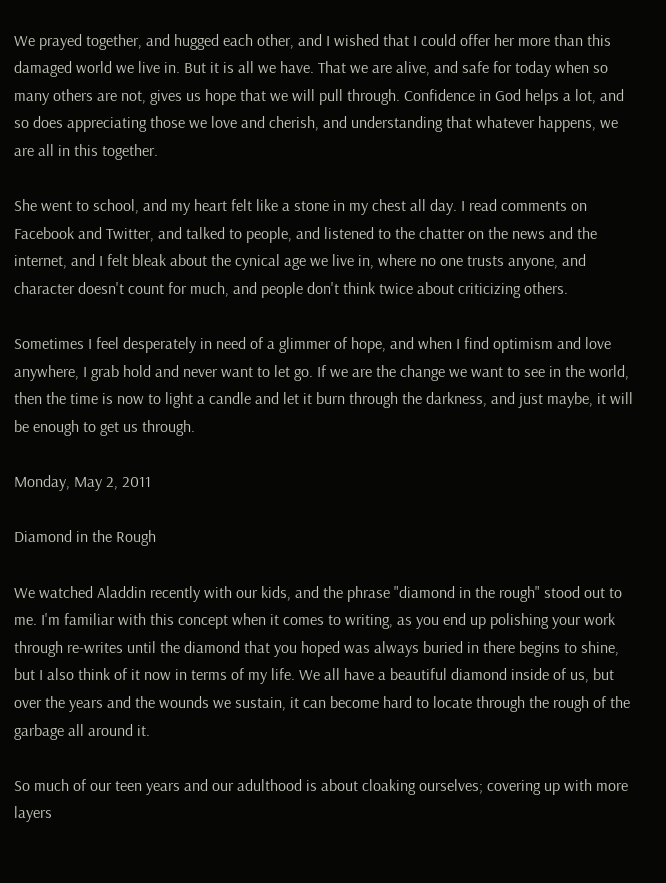We prayed together, and hugged each other, and I wished that I could offer her more than this damaged world we live in. But it is all we have. That we are alive, and safe for today when so many others are not, gives us hope that we will pull through. Confidence in God helps a lot, and so does appreciating those we love and cherish, and understanding that whatever happens, we are all in this together.

She went to school, and my heart felt like a stone in my chest all day. I read comments on Facebook and Twitter, and talked to people, and listened to the chatter on the news and the internet, and I felt bleak about the cynical age we live in, where no one trusts anyone, and character doesn't count for much, and people don't think twice about criticizing others.

Sometimes I feel desperately in need of a glimmer of hope, and when I find optimism and love anywhere, I grab hold and never want to let go. If we are the change we want to see in the world, then the time is now to light a candle and let it burn through the darkness, and just maybe, it will be enough to get us through.

Monday, May 2, 2011

Diamond in the Rough

We watched Aladdin recently with our kids, and the phrase "diamond in the rough" stood out to me. I'm familiar with this concept when it comes to writing, as you end up polishing your work through re-writes until the diamond that you hoped was always buried in there begins to shine, but I also think of it now in terms of my life. We all have a beautiful diamond inside of us, but over the years and the wounds we sustain, it can become hard to locate through the rough of the garbage all around it.

So much of our teen years and our adulthood is about cloaking ourselves; covering up with more layers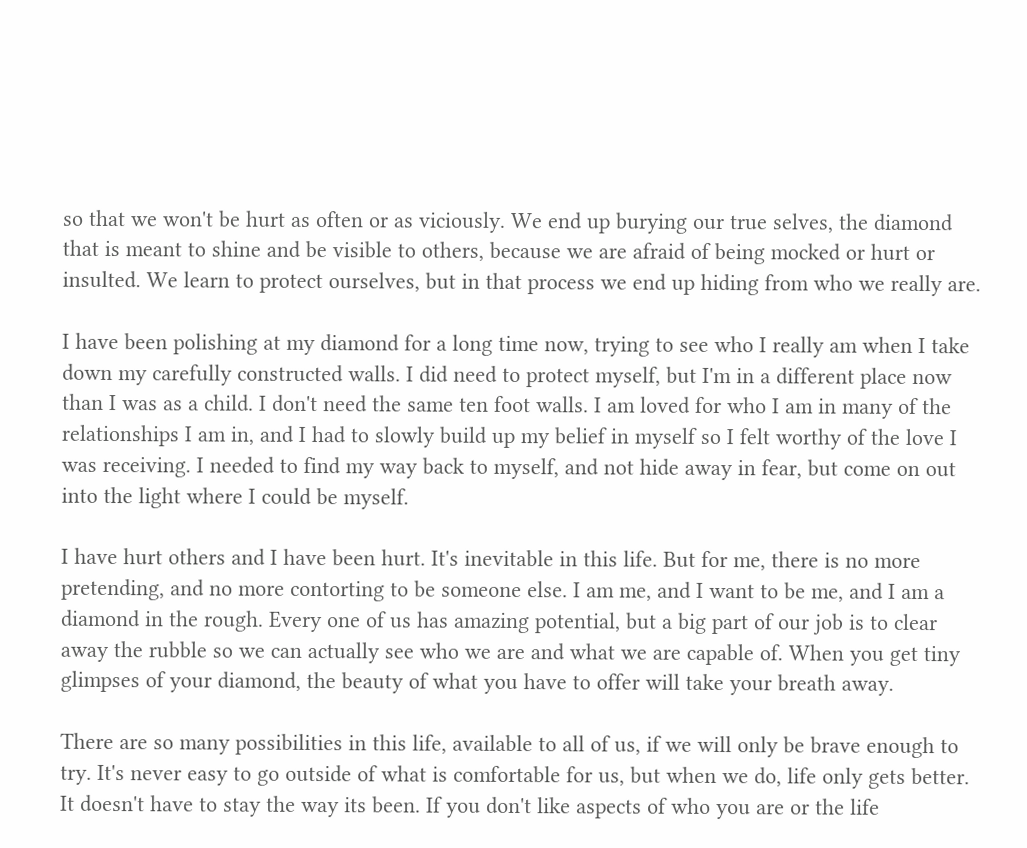so that we won't be hurt as often or as viciously. We end up burying our true selves, the diamond that is meant to shine and be visible to others, because we are afraid of being mocked or hurt or insulted. We learn to protect ourselves, but in that process we end up hiding from who we really are.

I have been polishing at my diamond for a long time now, trying to see who I really am when I take down my carefully constructed walls. I did need to protect myself, but I'm in a different place now than I was as a child. I don't need the same ten foot walls. I am loved for who I am in many of the relationships I am in, and I had to slowly build up my belief in myself so I felt worthy of the love I was receiving. I needed to find my way back to myself, and not hide away in fear, but come on out into the light where I could be myself.

I have hurt others and I have been hurt. It's inevitable in this life. But for me, there is no more pretending, and no more contorting to be someone else. I am me, and I want to be me, and I am a diamond in the rough. Every one of us has amazing potential, but a big part of our job is to clear away the rubble so we can actually see who we are and what we are capable of. When you get tiny glimpses of your diamond, the beauty of what you have to offer will take your breath away.

There are so many possibilities in this life, available to all of us, if we will only be brave enough to try. It's never easy to go outside of what is comfortable for us, but when we do, life only gets better. It doesn't have to stay the way its been. If you don't like aspects of who you are or the life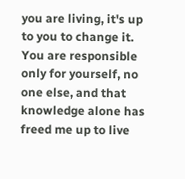you are living, it's up to you to change it. You are responsible only for yourself, no one else, and that knowledge alone has freed me up to live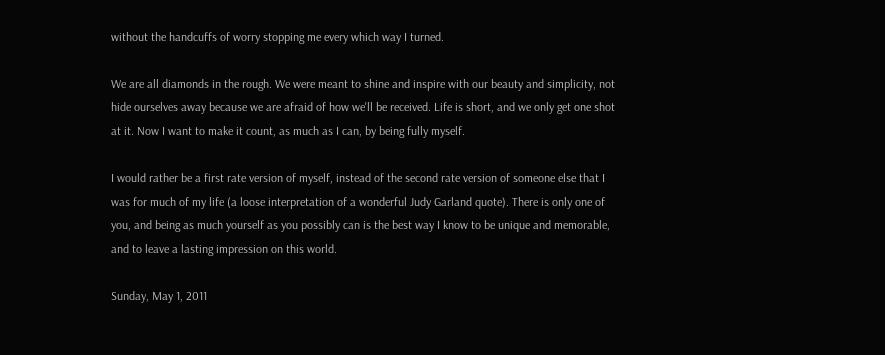without the handcuffs of worry stopping me every which way I turned.

We are all diamonds in the rough. We were meant to shine and inspire with our beauty and simplicity, not hide ourselves away because we are afraid of how we'll be received. Life is short, and we only get one shot at it. Now I want to make it count, as much as I can, by being fully myself.

I would rather be a first rate version of myself, instead of the second rate version of someone else that I was for much of my life (a loose interpretation of a wonderful Judy Garland quote). There is only one of you, and being as much yourself as you possibly can is the best way I know to be unique and memorable, and to leave a lasting impression on this world.

Sunday, May 1, 2011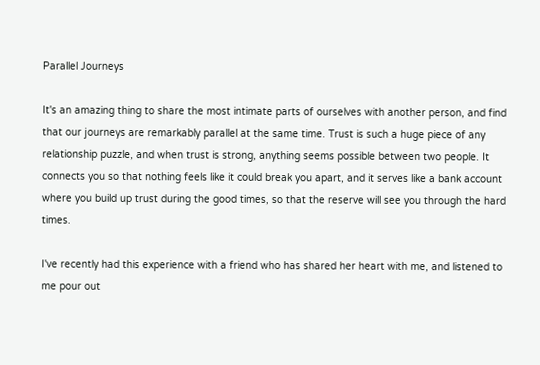Parallel Journeys

It's an amazing thing to share the most intimate parts of ourselves with another person, and find that our journeys are remarkably parallel at the same time. Trust is such a huge piece of any relationship puzzle, and when trust is strong, anything seems possible between two people. It connects you so that nothing feels like it could break you apart, and it serves like a bank account where you build up trust during the good times, so that the reserve will see you through the hard times.

I've recently had this experience with a friend who has shared her heart with me, and listened to me pour out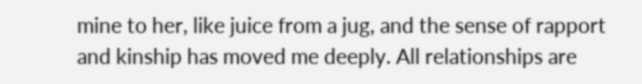mine to her, like juice from a jug, and the sense of rapport and kinship has moved me deeply. All relationships are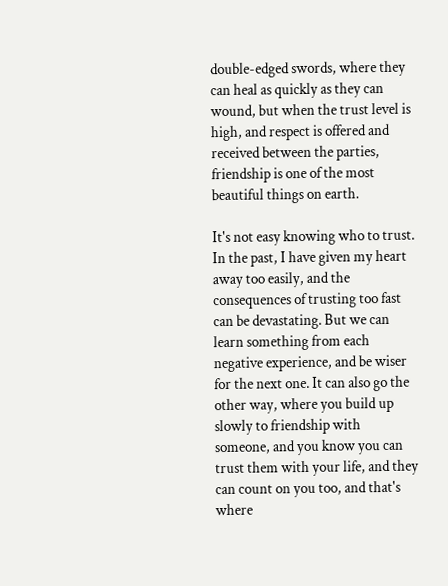double-edged swords, where they can heal as quickly as they can wound, but when the trust level is high, and respect is offered and received between the parties, friendship is one of the most beautiful things on earth.

It's not easy knowing who to trust. In the past, I have given my heart away too easily, and the consequences of trusting too fast can be devastating. But we can learn something from each negative experience, and be wiser for the next one. It can also go the other way, where you build up slowly to friendship with someone, and you know you can trust them with your life, and they can count on you too, and that's where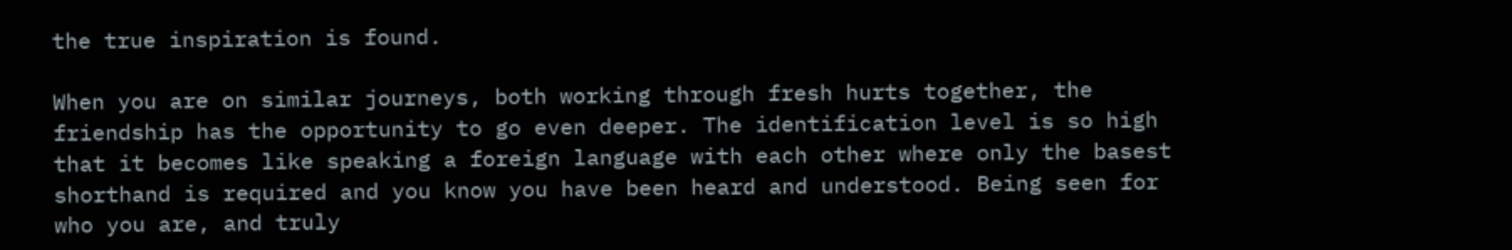the true inspiration is found.

When you are on similar journeys, both working through fresh hurts together, the friendship has the opportunity to go even deeper. The identification level is so high that it becomes like speaking a foreign language with each other where only the basest shorthand is required and you know you have been heard and understood. Being seen for who you are, and truly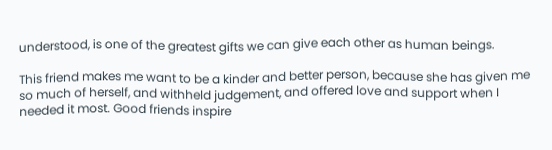understood, is one of the greatest gifts we can give each other as human beings.

This friend makes me want to be a kinder and better person, because she has given me so much of herself, and withheld judgement, and offered love and support when I needed it most. Good friends inspire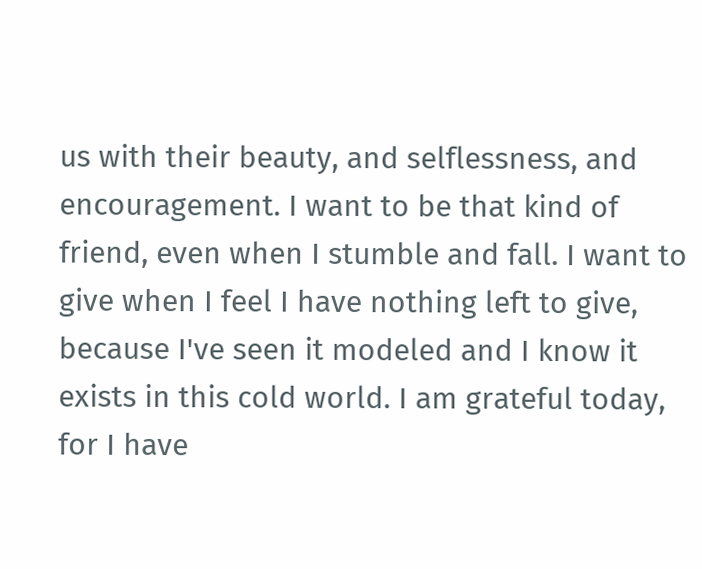us with their beauty, and selflessness, and encouragement. I want to be that kind of friend, even when I stumble and fall. I want to give when I feel I have nothing left to give, because I've seen it modeled and I know it exists in this cold world. I am grateful today, for I have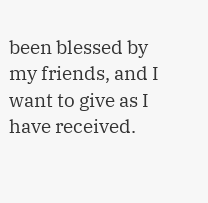been blessed by my friends, and I want to give as I have received.